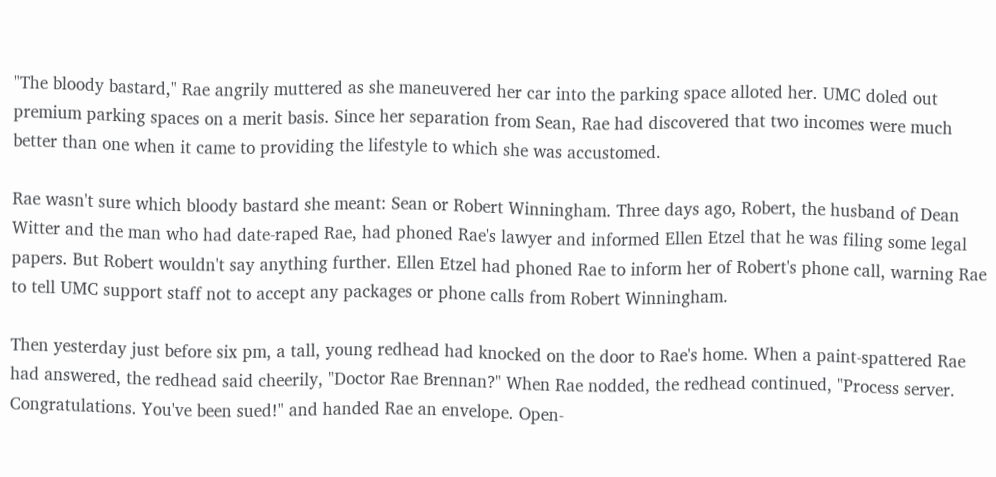"The bloody bastard," Rae angrily muttered as she maneuvered her car into the parking space alloted her. UMC doled out premium parking spaces on a merit basis. Since her separation from Sean, Rae had discovered that two incomes were much better than one when it came to providing the lifestyle to which she was accustomed.

Rae wasn't sure which bloody bastard she meant: Sean or Robert Winningham. Three days ago, Robert, the husband of Dean Witter and the man who had date-raped Rae, had phoned Rae's lawyer and informed Ellen Etzel that he was filing some legal papers. But Robert wouldn't say anything further. Ellen Etzel had phoned Rae to inform her of Robert's phone call, warning Rae to tell UMC support staff not to accept any packages or phone calls from Robert Winningham.

Then yesterday just before six pm, a tall, young redhead had knocked on the door to Rae's home. When a paint-spattered Rae had answered, the redhead said cheerily, "Doctor Rae Brennan?" When Rae nodded, the redhead continued, "Process server. Congratulations. You've been sued!" and handed Rae an envelope. Open-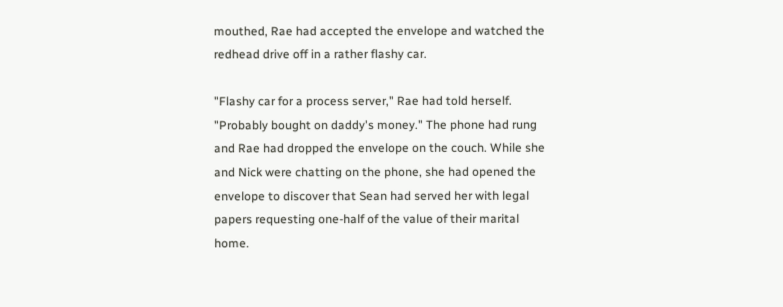mouthed, Rae had accepted the envelope and watched the redhead drive off in a rather flashy car.

"Flashy car for a process server," Rae had told herself. "Probably bought on daddy's money." The phone had rung and Rae had dropped the envelope on the couch. While she and Nick were chatting on the phone, she had opened the envelope to discover that Sean had served her with legal papers requesting one-half of the value of their marital home.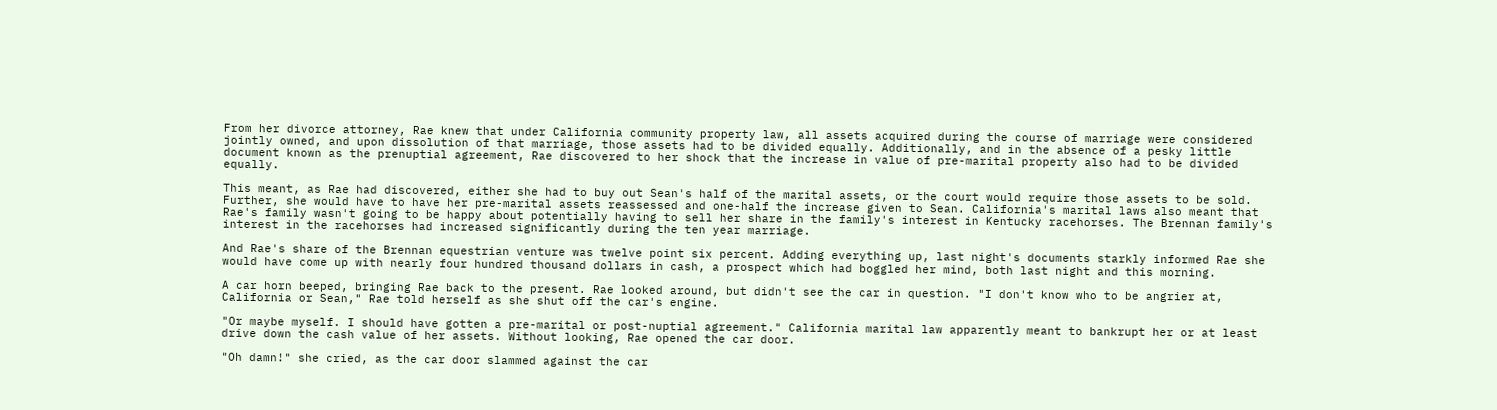From her divorce attorney, Rae knew that under California community property law, all assets acquired during the course of marriage were considered jointly owned, and upon dissolution of that marriage, those assets had to be divided equally. Additionally, and in the absence of a pesky little document known as the prenuptial agreement, Rae discovered to her shock that the increase in value of pre-marital property also had to be divided equally.

This meant, as Rae had discovered, either she had to buy out Sean's half of the marital assets, or the court would require those assets to be sold. Further, she would have to have her pre-marital assets reassessed and one-half the increase given to Sean. California's marital laws also meant that Rae's family wasn't going to be happy about potentially having to sell her share in the family's interest in Kentucky racehorses. The Brennan family's interest in the racehorses had increased significantly during the ten year marriage.

And Rae's share of the Brennan equestrian venture was twelve point six percent. Adding everything up, last night's documents starkly informed Rae she would have come up with nearly four hundred thousand dollars in cash, a prospect which had boggled her mind, both last night and this morning.

A car horn beeped, bringing Rae back to the present. Rae looked around, but didn't see the car in question. "I don't know who to be angrier at, California or Sean," Rae told herself as she shut off the car's engine.

"Or maybe myself. I should have gotten a pre-marital or post-nuptial agreement." California marital law apparently meant to bankrupt her or at least drive down the cash value of her assets. Without looking, Rae opened the car door.

"Oh damn!" she cried, as the car door slammed against the car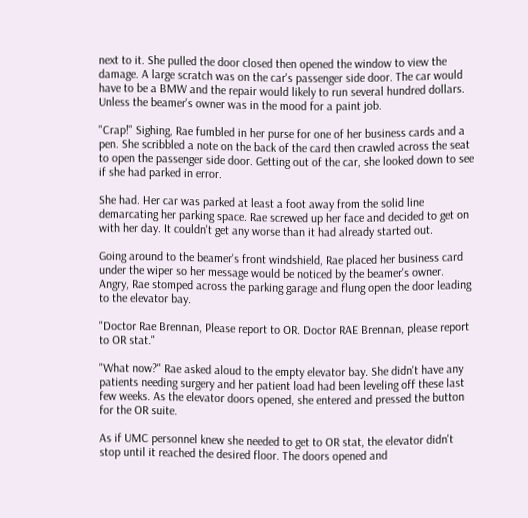next to it. She pulled the door closed then opened the window to view the damage. A large scratch was on the car's passenger side door. The car would have to be a BMW and the repair would likely to run several hundred dollars. Unless the beamer's owner was in the mood for a paint job.

"Crap!" Sighing, Rae fumbled in her purse for one of her business cards and a pen. She scribbled a note on the back of the card then crawled across the seat to open the passenger side door. Getting out of the car, she looked down to see if she had parked in error.

She had. Her car was parked at least a foot away from the solid line demarcating her parking space. Rae screwed up her face and decided to get on with her day. It couldn't get any worse than it had already started out.

Going around to the beamer's front windshield, Rae placed her business card under the wiper so her message would be noticed by the beamer's owner. Angry, Rae stomped across the parking garage and flung open the door leading to the elevator bay.

"Doctor Rae Brennan, Please report to OR. Doctor RAE Brennan, please report to OR stat."

"What now?" Rae asked aloud to the empty elevator bay. She didn't have any patients needing surgery and her patient load had been leveling off these last few weeks. As the elevator doors opened, she entered and pressed the button for the OR suite.

As if UMC personnel knew she needed to get to OR stat, the elevator didn't stop until it reached the desired floor. The doors opened and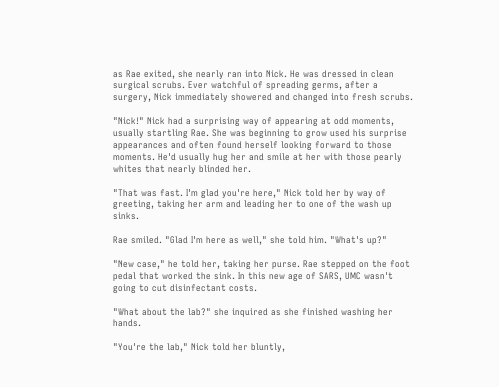as Rae exited, she nearly ran into Nick. He was dressed in clean surgical scrubs. Ever watchful of spreading germs, after a surgery, Nick immediately showered and changed into fresh scrubs.

"Nick!" Nick had a surprising way of appearing at odd moments, usually startling Rae. She was beginning to grow used his surprise appearances and often found herself looking forward to those moments. He'd usually hug her and smile at her with those pearly whites that nearly blinded her.

"That was fast. I'm glad you're here," Nick told her by way of greeting, taking her arm and leading her to one of the wash up sinks.

Rae smiled. "Glad I'm here as well," she told him. "What's up?"

"New case," he told her, taking her purse. Rae stepped on the foot pedal that worked the sink. In this new age of SARS, UMC wasn't going to cut disinfectant costs.

"What about the lab?" she inquired as she finished washing her hands.

"You're the lab," Nick told her bluntly,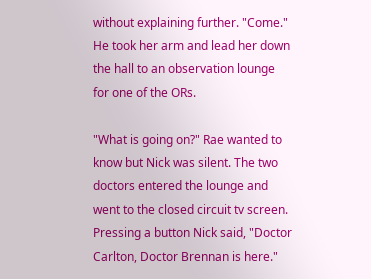without explaining further. "Come." He took her arm and lead her down the hall to an observation lounge for one of the ORs.

"What is going on?" Rae wanted to know but Nick was silent. The two doctors entered the lounge and went to the closed circuit tv screen. Pressing a button Nick said, "Doctor Carlton, Doctor Brennan is here."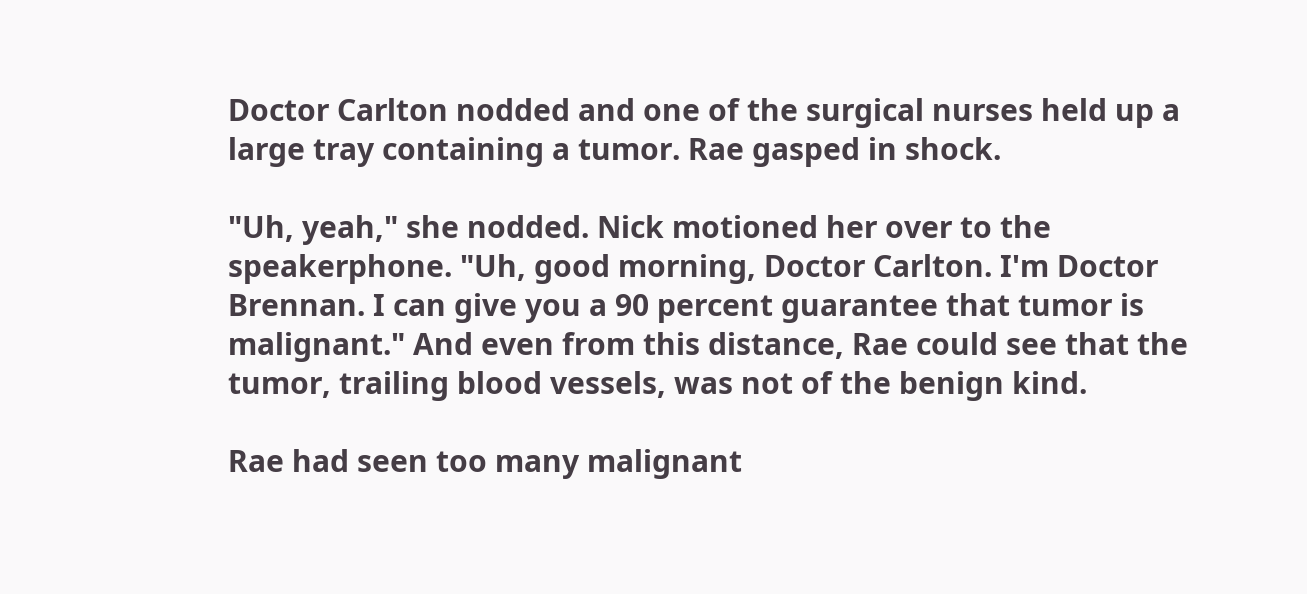Doctor Carlton nodded and one of the surgical nurses held up a large tray containing a tumor. Rae gasped in shock.

"Uh, yeah," she nodded. Nick motioned her over to the speakerphone. "Uh, good morning, Doctor Carlton. I'm Doctor Brennan. I can give you a 90 percent guarantee that tumor is malignant." And even from this distance, Rae could see that the tumor, trailing blood vessels, was not of the benign kind.

Rae had seen too many malignant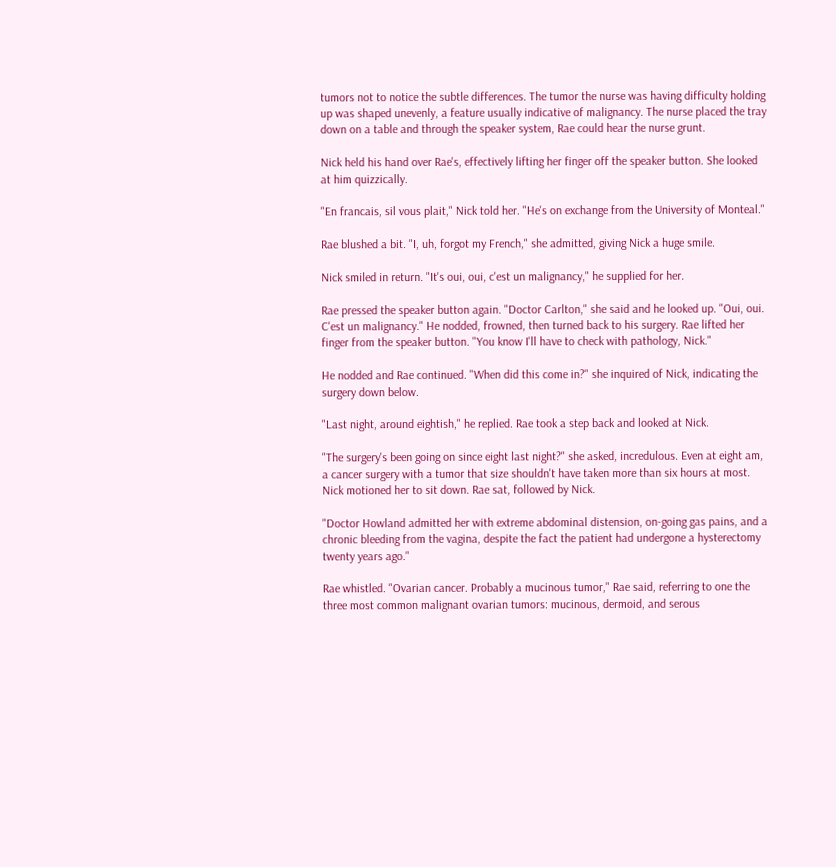tumors not to notice the subtle differences. The tumor the nurse was having difficulty holding up was shaped unevenly, a feature usually indicative of malignancy. The nurse placed the tray down on a table and through the speaker system, Rae could hear the nurse grunt.

Nick held his hand over Rae's, effectively lifting her finger off the speaker button. She looked at him quizzically.

"En francais, sil vous plait," Nick told her. "He's on exchange from the University of Monteal."

Rae blushed a bit. "I, uh, forgot my French," she admitted, giving Nick a huge smile.

Nick smiled in return. "It's oui, oui, c'est un malignancy," he supplied for her.

Rae pressed the speaker button again. "Doctor Carlton," she said and he looked up. "Oui, oui. C'est un malignancy." He nodded, frowned, then turned back to his surgery. Rae lifted her finger from the speaker button. "You know I'll have to check with pathology, Nick."

He nodded and Rae continued. "When did this come in?" she inquired of Nick, indicating the surgery down below.

"Last night, around eightish," he replied. Rae took a step back and looked at Nick.

"The surgery's been going on since eight last night?" she asked, incredulous. Even at eight am, a cancer surgery with a tumor that size shouldn't have taken more than six hours at most. Nick motioned her to sit down. Rae sat, followed by Nick.

"Doctor Howland admitted her with extreme abdominal distension, on-going gas pains, and a chronic bleeding from the vagina, despite the fact the patient had undergone a hysterectomy twenty years ago."

Rae whistled. "Ovarian cancer. Probably a mucinous tumor," Rae said, referring to one the three most common malignant ovarian tumors: mucinous, dermoid, and serous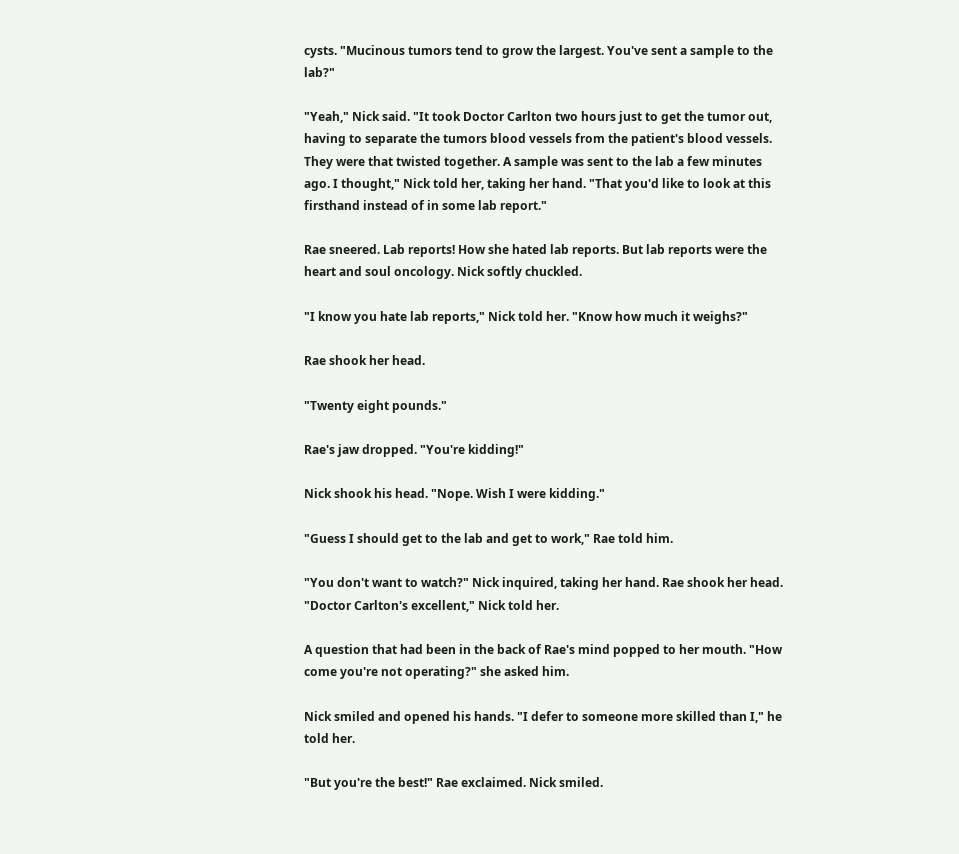cysts. "Mucinous tumors tend to grow the largest. You've sent a sample to the lab?"

"Yeah," Nick said. "It took Doctor Carlton two hours just to get the tumor out, having to separate the tumors blood vessels from the patient's blood vessels. They were that twisted together. A sample was sent to the lab a few minutes ago. I thought," Nick told her, taking her hand. "That you'd like to look at this firsthand instead of in some lab report."

Rae sneered. Lab reports! How she hated lab reports. But lab reports were the heart and soul oncology. Nick softly chuckled.

"I know you hate lab reports," Nick told her. "Know how much it weighs?"

Rae shook her head.

"Twenty eight pounds."

Rae's jaw dropped. "You're kidding!"

Nick shook his head. "Nope. Wish I were kidding."

"Guess I should get to the lab and get to work," Rae told him.

"You don't want to watch?" Nick inquired, taking her hand. Rae shook her head. "Doctor Carlton's excellent," Nick told her.

A question that had been in the back of Rae's mind popped to her mouth. "How come you're not operating?" she asked him.

Nick smiled and opened his hands. "I defer to someone more skilled than I," he told her.

"But you're the best!" Rae exclaimed. Nick smiled.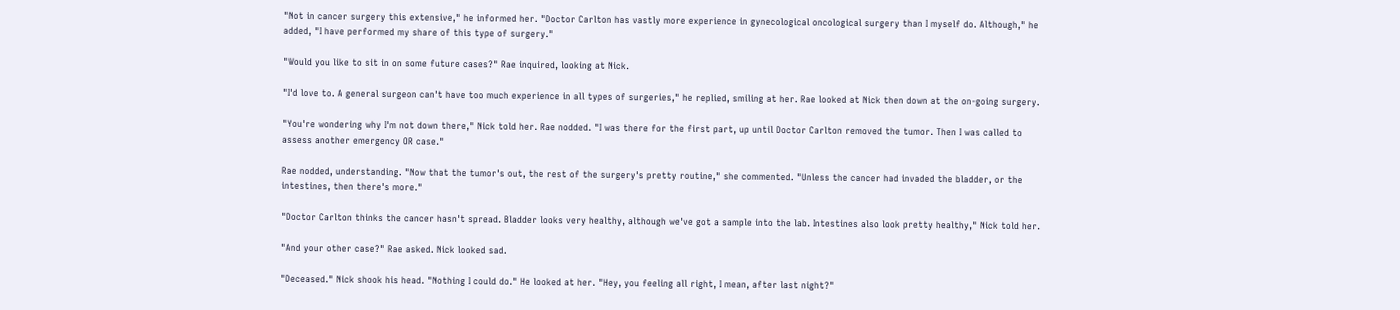"Not in cancer surgery this extensive," he informed her. "Doctor Carlton has vastly more experience in gynecological oncological surgery than I myself do. Although," he added, "I have performed my share of this type of surgery."

"Would you like to sit in on some future cases?" Rae inquired, looking at Nick.

"I'd love to. A general surgeon can't have too much experience in all types of surgeries," he replied, smiling at her. Rae looked at Nick then down at the on-going surgery.

"You're wondering why I'm not down there," Nick told her. Rae nodded. "I was there for the first part, up until Doctor Carlton removed the tumor. Then I was called to assess another emergency OR case."

Rae nodded, understanding. "Now that the tumor's out, the rest of the surgery's pretty routine," she commented. "Unless the cancer had invaded the bladder, or the intestines, then there's more."

"Doctor Carlton thinks the cancer hasn't spread. Bladder looks very healthy, although we've got a sample into the lab. Intestines also look pretty healthy," Nick told her.

"And your other case?" Rae asked. Nick looked sad.

"Deceased." Nick shook his head. "Nothing I could do." He looked at her. "Hey, you feeling all right, I mean, after last night?"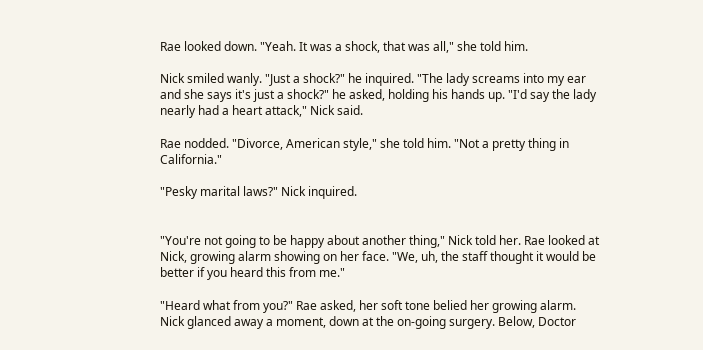Rae looked down. "Yeah. It was a shock, that was all," she told him.

Nick smiled wanly. "Just a shock?" he inquired. "The lady screams into my ear and she says it's just a shock?" he asked, holding his hands up. "I'd say the lady nearly had a heart attack," Nick said.

Rae nodded. "Divorce, American style," she told him. "Not a pretty thing in California."

"Pesky marital laws?" Nick inquired.


"You're not going to be happy about another thing," Nick told her. Rae looked at Nick, growing alarm showing on her face. "We, uh, the staff thought it would be better if you heard this from me."

"Heard what from you?" Rae asked, her soft tone belied her growing alarm. Nick glanced away a moment, down at the on-going surgery. Below, Doctor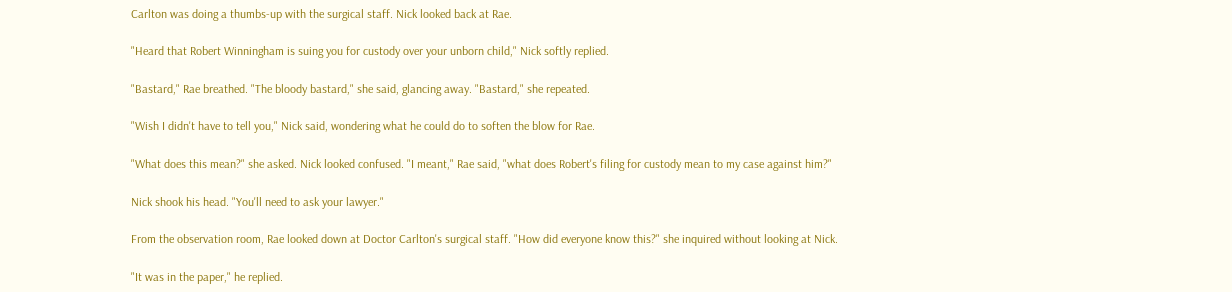Carlton was doing a thumbs-up with the surgical staff. Nick looked back at Rae.

"Heard that Robert Winningham is suing you for custody over your unborn child," Nick softly replied.

"Bastard," Rae breathed. "The bloody bastard," she said, glancing away. "Bastard," she repeated.

"Wish I didn't have to tell you," Nick said, wondering what he could do to soften the blow for Rae.

"What does this mean?" she asked. Nick looked confused. "I meant," Rae said, "what does Robert's filing for custody mean to my case against him?"

Nick shook his head. "You'll need to ask your lawyer."

From the observation room, Rae looked down at Doctor Carlton's surgical staff. "How did everyone know this?" she inquired without looking at Nick.

"It was in the paper," he replied.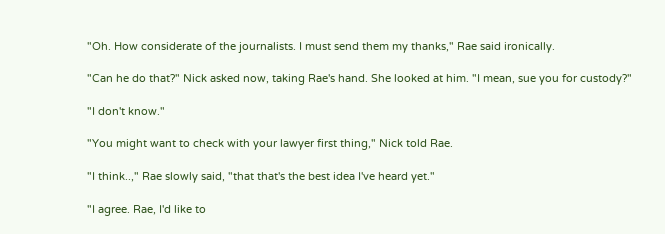"Oh. How considerate of the journalists. I must send them my thanks," Rae said ironically.

"Can he do that?" Nick asked now, taking Rae's hand. She looked at him. "I mean, sue you for custody?"

"I don't know."

"You might want to check with your lawyer first thing," Nick told Rae.

"I think..," Rae slowly said, "that that's the best idea I've heard yet."

"I agree. Rae, I'd like to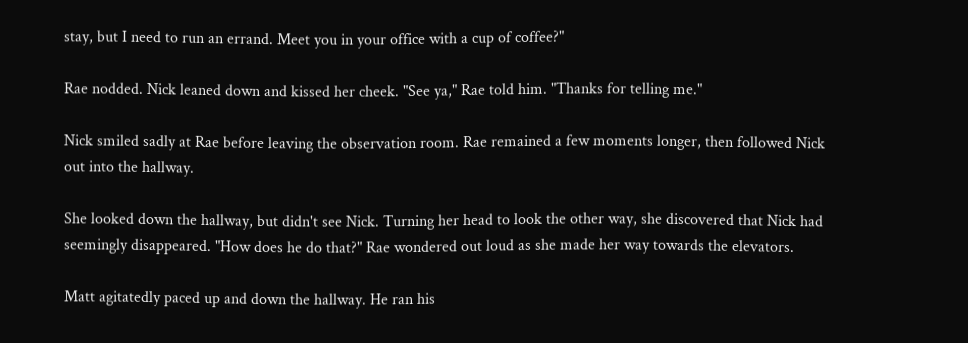stay, but I need to run an errand. Meet you in your office with a cup of coffee?"

Rae nodded. Nick leaned down and kissed her cheek. "See ya," Rae told him. "Thanks for telling me."

Nick smiled sadly at Rae before leaving the observation room. Rae remained a few moments longer, then followed Nick out into the hallway.

She looked down the hallway, but didn't see Nick. Turning her head to look the other way, she discovered that Nick had seemingly disappeared. "How does he do that?" Rae wondered out loud as she made her way towards the elevators.

Matt agitatedly paced up and down the hallway. He ran his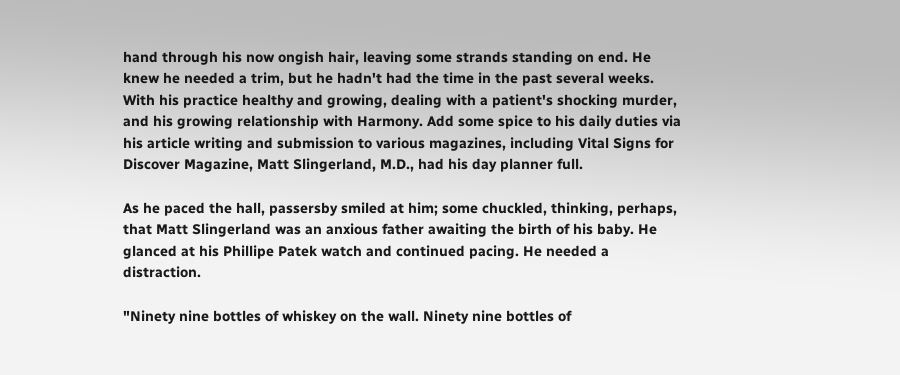hand through his now ongish hair, leaving some strands standing on end. He knew he needed a trim, but he hadn't had the time in the past several weeks. With his practice healthy and growing, dealing with a patient's shocking murder, and his growing relationship with Harmony. Add some spice to his daily duties via his article writing and submission to various magazines, including Vital Signs for Discover Magazine, Matt Slingerland, M.D., had his day planner full.

As he paced the hall, passersby smiled at him; some chuckled, thinking, perhaps, that Matt Slingerland was an anxious father awaiting the birth of his baby. He glanced at his Phillipe Patek watch and continued pacing. He needed a distraction.

"Ninety nine bottles of whiskey on the wall. Ninety nine bottles of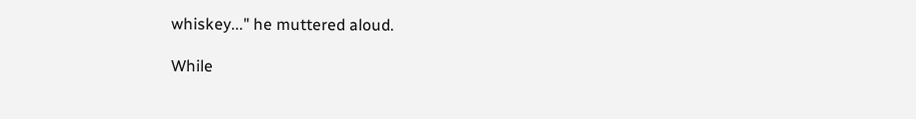whiskey..." he muttered aloud.

While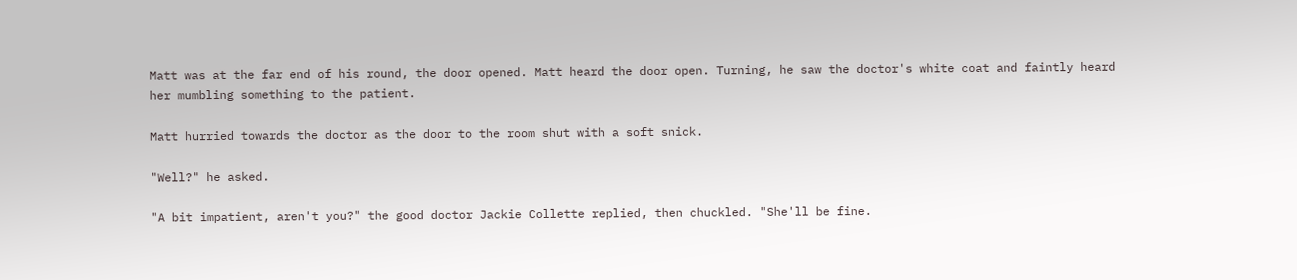Matt was at the far end of his round, the door opened. Matt heard the door open. Turning, he saw the doctor's white coat and faintly heard her mumbling something to the patient.

Matt hurried towards the doctor as the door to the room shut with a soft snick.

"Well?" he asked.

"A bit impatient, aren't you?" the good doctor Jackie Collette replied, then chuckled. "She'll be fine.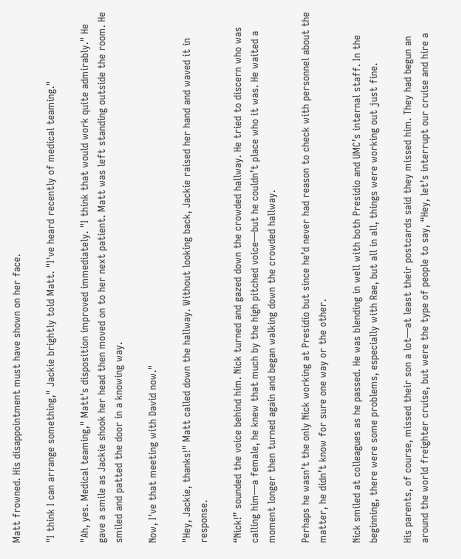Matt frowned. His disappointment must have shown on her face.

"I think I can arrange something," Jackie brightly told Matt. "I've heard recently of medical teaming."

"Ah, yes. Medical teaming," Matt's disposition improved immediately. "I think that would work quite admirably." He gave a smile as Jackie shook her head then moved on to her next patient. Matt was left standing outside the room. He smiled and patted the door in a knowing way.

Now, I've that meeting with David now."

"Hey, Jackie, thanks!" Matt called down the hallway. Without looking back, Jackie raised her hand and waved it in response.

“Nick!” sounded the voice behind him. Nick turned and gazed down the crowded hallway. He tried to discern who was calling him—a female, he knew that much by the high pitched voice—but he couldn’t place who it was. He waited a moment longer then turned again and began walking down the crowded hallway.

Perhaps he wasn’t the only Nick working at Presidio but since he’d never had reason to check with personnel about the matter, he didn’t know for sure one way or the other.

Nick smiled at colleagues as he passed. He was blending in well with both Presidio and UMC’s internal staff. In the beginning, there were some problems, especially with Rae, but all in all, things were working out just fine.

His parents, of course, missed their son a lot—at least their postcards said they missed him. They had begun an around the world freighter cruise, but were the type of people to say, “Hey, let’s interrupt our cruise and hire a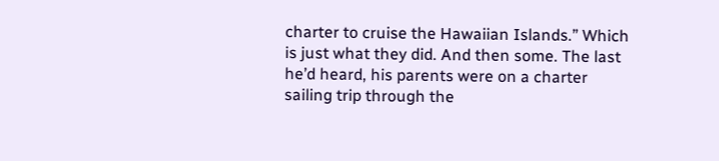charter to cruise the Hawaiian Islands.” Which is just what they did. And then some. The last he’d heard, his parents were on a charter sailing trip through the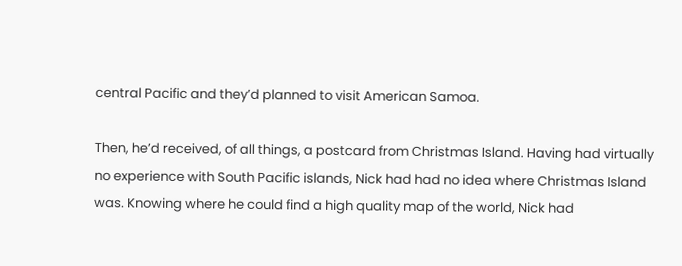central Pacific and they’d planned to visit American Samoa.

Then, he’d received, of all things, a postcard from Christmas Island. Having had virtually no experience with South Pacific islands, Nick had had no idea where Christmas Island was. Knowing where he could find a high quality map of the world, Nick had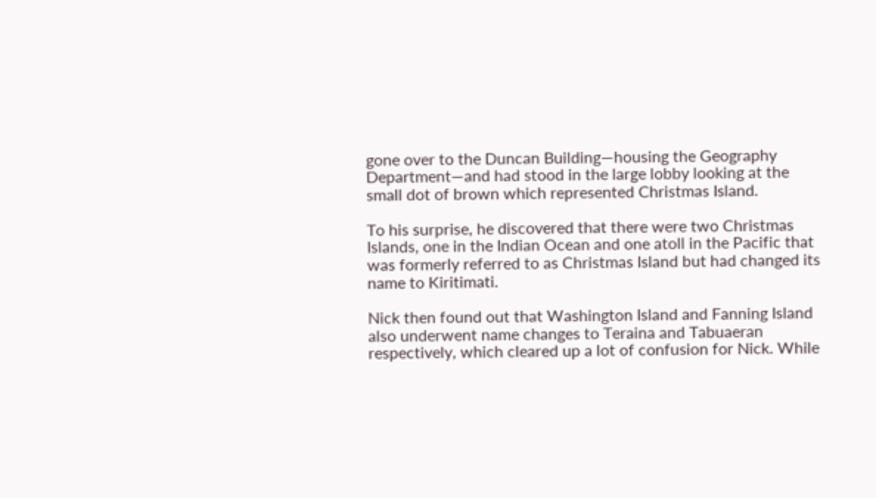gone over to the Duncan Building—housing the Geography Department—and had stood in the large lobby looking at the small dot of brown which represented Christmas Island.

To his surprise, he discovered that there were two Christmas Islands, one in the Indian Ocean and one atoll in the Pacific that was formerly referred to as Christmas Island but had changed its name to Kiritimati.

Nick then found out that Washington Island and Fanning Island also underwent name changes to Teraina and Tabuaeran respectively, which cleared up a lot of confusion for Nick. While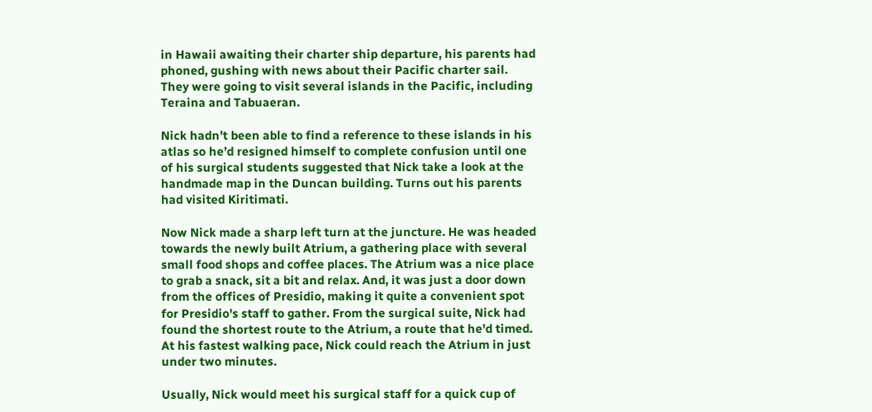in Hawaii awaiting their charter ship departure, his parents had phoned, gushing with news about their Pacific charter sail. They were going to visit several islands in the Pacific, including Teraina and Tabuaeran.

Nick hadn’t been able to find a reference to these islands in his atlas so he’d resigned himself to complete confusion until one of his surgical students suggested that Nick take a look at the handmade map in the Duncan building. Turns out his parents had visited Kiritimati.

Now Nick made a sharp left turn at the juncture. He was headed towards the newly built Atrium, a gathering place with several small food shops and coffee places. The Atrium was a nice place to grab a snack, sit a bit and relax. And, it was just a door down from the offices of Presidio, making it quite a convenient spot for Presidio's staff to gather. From the surgical suite, Nick had found the shortest route to the Atrium, a route that he'd timed. At his fastest walking pace, Nick could reach the Atrium in just under two minutes.

Usually, Nick would meet his surgical staff for a quick cup of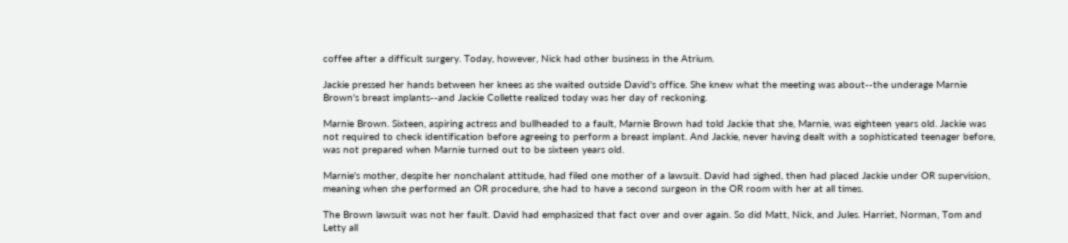coffee after a difficult surgery. Today, however, Nick had other business in the Atrium.

Jackie pressed her hands between her knees as she waited outside David's office. She knew what the meeting was about--the underage Marnie Brown's breast implants--and Jackie Collette realized today was her day of reckoning.

Marnie Brown. Sixteen, aspiring actress and bullheaded to a fault, Marnie Brown had told Jackie that she, Marnie, was eighteen years old. Jackie was not required to check identification before agreeing to perform a breast implant. And Jackie, never having dealt with a sophisticated teenager before, was not prepared when Marnie turned out to be sixteen years old.

Marnie's mother, despite her nonchalant attitude, had filed one mother of a lawsuit. David had sighed, then had placed Jackie under OR supervision, meaning when she performed an OR procedure, she had to have a second surgeon in the OR room with her at all times.

The Brown lawsuit was not her fault. David had emphasized that fact over and over again. So did Matt, Nick, and Jules. Harriet, Norman, Tom and Letty all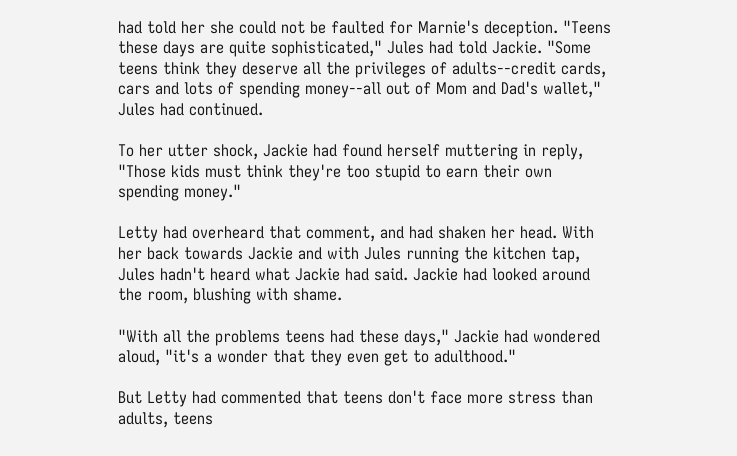had told her she could not be faulted for Marnie's deception. "Teens these days are quite sophisticated," Jules had told Jackie. "Some teens think they deserve all the privileges of adults--credit cards, cars and lots of spending money--all out of Mom and Dad's wallet," Jules had continued.

To her utter shock, Jackie had found herself muttering in reply, "Those kids must think they're too stupid to earn their own spending money."

Letty had overheard that comment, and had shaken her head. With her back towards Jackie and with Jules running the kitchen tap, Jules hadn't heard what Jackie had said. Jackie had looked around the room, blushing with shame.

"With all the problems teens had these days," Jackie had wondered aloud, "it's a wonder that they even get to adulthood."

But Letty had commented that teens don't face more stress than adults, teens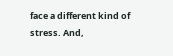face a different kind of stress. And,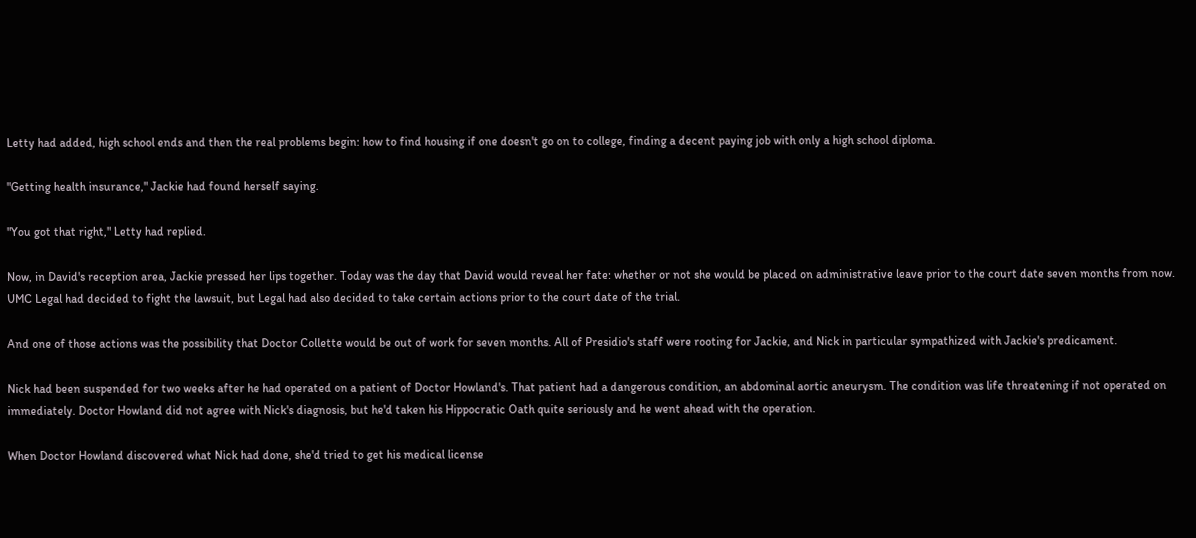Letty had added, high school ends and then the real problems begin: how to find housing if one doesn't go on to college, finding a decent paying job with only a high school diploma.

"Getting health insurance," Jackie had found herself saying.

"You got that right," Letty had replied.

Now, in David's reception area, Jackie pressed her lips together. Today was the day that David would reveal her fate: whether or not she would be placed on administrative leave prior to the court date seven months from now. UMC Legal had decided to fight the lawsuit, but Legal had also decided to take certain actions prior to the court date of the trial.

And one of those actions was the possibility that Doctor Collette would be out of work for seven months. All of Presidio's staff were rooting for Jackie, and Nick in particular sympathized with Jackie's predicament.

Nick had been suspended for two weeks after he had operated on a patient of Doctor Howland's. That patient had a dangerous condition, an abdominal aortic aneurysm. The condition was life threatening if not operated on immediately. Doctor Howland did not agree with Nick's diagnosis, but he'd taken his Hippocratic Oath quite seriously and he went ahead with the operation.

When Doctor Howland discovered what Nick had done, she'd tried to get his medical license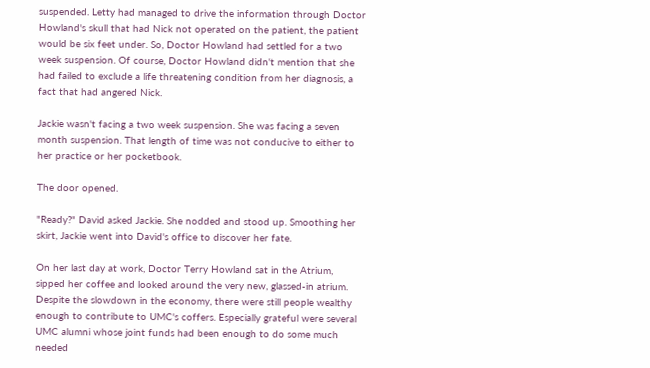suspended. Letty had managed to drive the information through Doctor Howland's skull that had Nick not operated on the patient, the patient would be six feet under. So, Doctor Howland had settled for a two week suspension. Of course, Doctor Howland didn't mention that she had failed to exclude a life threatening condition from her diagnosis, a fact that had angered Nick.

Jackie wasn't facing a two week suspension. She was facing a seven month suspension. That length of time was not conducive to either to her practice or her pocketbook.

The door opened.

"Ready?" David asked Jackie. She nodded and stood up. Smoothing her skirt, Jackie went into David's office to discover her fate.

On her last day at work, Doctor Terry Howland sat in the Atrium, sipped her coffee and looked around the very new, glassed-in atrium. Despite the slowdown in the economy, there were still people wealthy enough to contribute to UMC's coffers. Especially grateful were several UMC alumni whose joint funds had been enough to do some much needed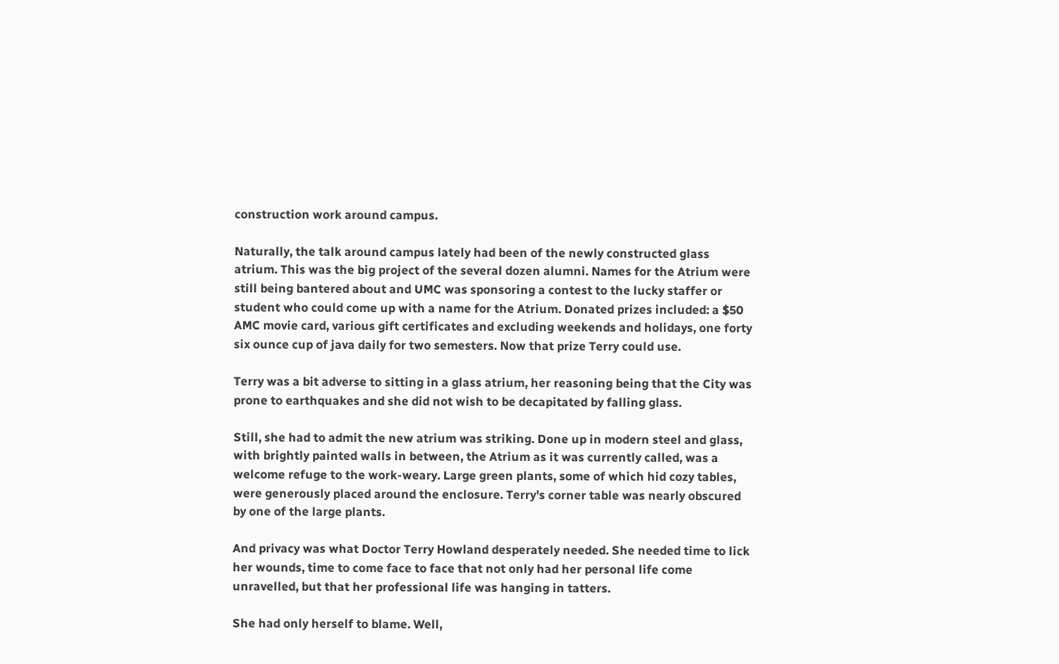construction work around campus.

Naturally, the talk around campus lately had been of the newly constructed glass atrium. This was the big project of the several dozen alumni. Names for the Atrium were still being bantered about and UMC was sponsoring a contest to the lucky staffer or student who could come up with a name for the Atrium. Donated prizes included: a $50 AMC movie card, various gift certificates and excluding weekends and holidays, one forty six ounce cup of java daily for two semesters. Now that prize Terry could use.

Terry was a bit adverse to sitting in a glass atrium, her reasoning being that the City was prone to earthquakes and she did not wish to be decapitated by falling glass.

Still, she had to admit the new atrium was striking. Done up in modern steel and glass, with brightly painted walls in between, the Atrium as it was currently called, was a welcome refuge to the work-weary. Large green plants, some of which hid cozy tables, were generously placed around the enclosure. Terry's corner table was nearly obscured by one of the large plants.

And privacy was what Doctor Terry Howland desperately needed. She needed time to lick her wounds, time to come face to face that not only had her personal life come unravelled, but that her professional life was hanging in tatters.

She had only herself to blame. Well,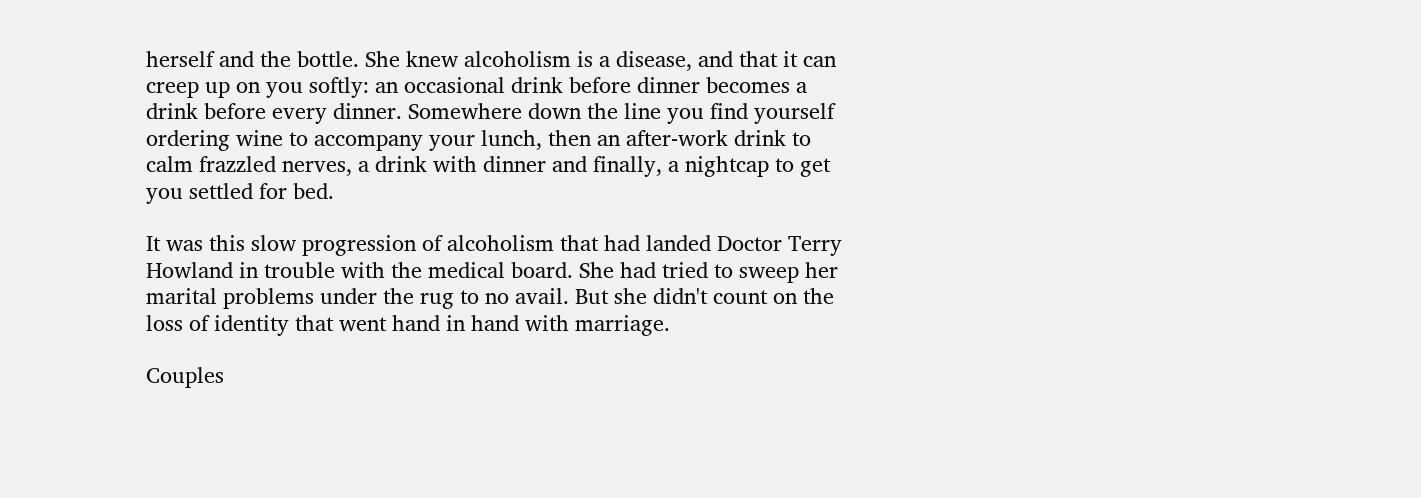herself and the bottle. She knew alcoholism is a disease, and that it can creep up on you softly: an occasional drink before dinner becomes a drink before every dinner. Somewhere down the line you find yourself ordering wine to accompany your lunch, then an after-work drink to calm frazzled nerves, a drink with dinner and finally, a nightcap to get you settled for bed.

It was this slow progression of alcoholism that had landed Doctor Terry Howland in trouble with the medical board. She had tried to sweep her marital problems under the rug to no avail. But she didn't count on the loss of identity that went hand in hand with marriage.

Couples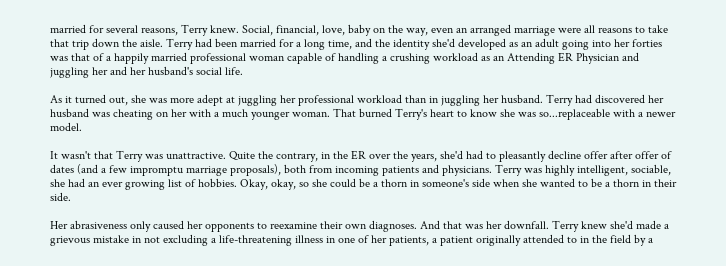married for several reasons, Terry knew. Social, financial, love, baby on the way, even an arranged marriage were all reasons to take that trip down the aisle. Terry had been married for a long time, and the identity she'd developed as an adult going into her forties was that of a happily married professional woman capable of handling a crushing workload as an Attending ER Physician and juggling her and her husband's social life.

As it turned out, she was more adept at juggling her professional workload than in juggling her husband. Terry had discovered her husband was cheating on her with a much younger woman. That burned Terry's heart to know she was so...replaceable with a newer model.

It wasn't that Terry was unattractive. Quite the contrary, in the ER over the years, she'd had to pleasantly decline offer after offer of dates (and a few impromptu marriage proposals), both from incoming patients and physicians. Terry was highly intelligent, sociable, she had an ever growing list of hobbies. Okay, okay, so she could be a thorn in someone's side when she wanted to be a thorn in their side.

Her abrasiveness only caused her opponents to reexamine their own diagnoses. And that was her downfall. Terry knew she'd made a grievous mistake in not excluding a life-threatening illness in one of her patients, a patient originally attended to in the field by a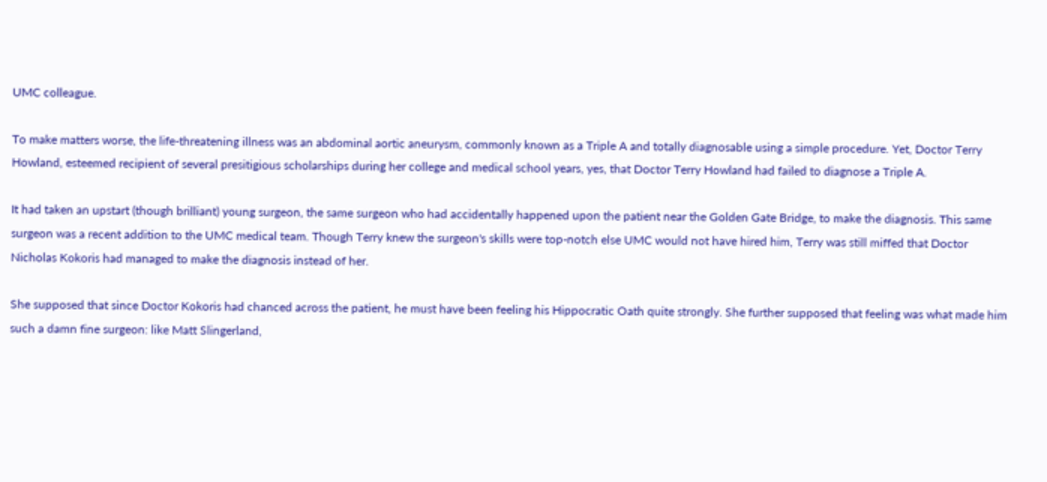UMC colleague.

To make matters worse, the life-threatening illness was an abdominal aortic aneurysm, commonly known as a Triple A and totally diagnosable using a simple procedure. Yet, Doctor Terry Howland, esteemed recipient of several presitigious scholarships during her college and medical school years, yes, that Doctor Terry Howland had failed to diagnose a Triple A.

It had taken an upstart (though brilliant) young surgeon, the same surgeon who had accidentally happened upon the patient near the Golden Gate Bridge, to make the diagnosis. This same surgeon was a recent addition to the UMC medical team. Though Terry knew the surgeon's skills were top-notch else UMC would not have hired him, Terry was still miffed that Doctor Nicholas Kokoris had managed to make the diagnosis instead of her.

She supposed that since Doctor Kokoris had chanced across the patient, he must have been feeling his Hippocratic Oath quite strongly. She further supposed that feeling was what made him such a damn fine surgeon: like Matt Slingerland,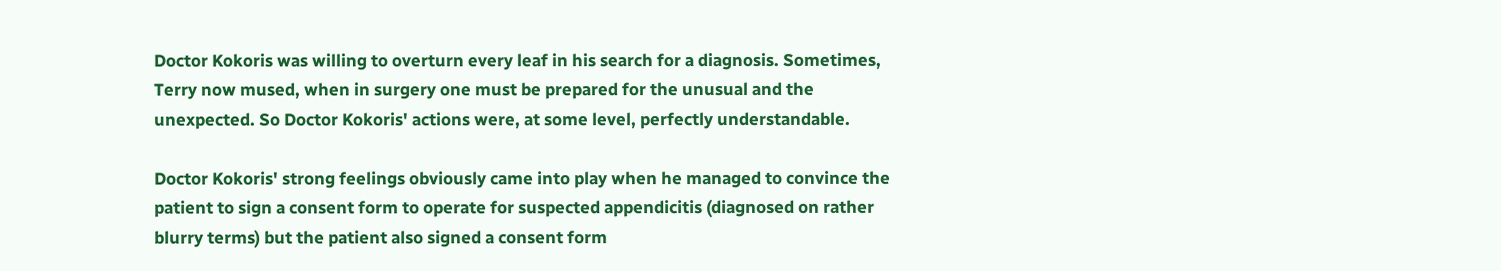Doctor Kokoris was willing to overturn every leaf in his search for a diagnosis. Sometimes, Terry now mused, when in surgery one must be prepared for the unusual and the unexpected. So Doctor Kokoris' actions were, at some level, perfectly understandable.

Doctor Kokoris' strong feelings obviously came into play when he managed to convince the patient to sign a consent form to operate for suspected appendicitis (diagnosed on rather blurry terms) but the patient also signed a consent form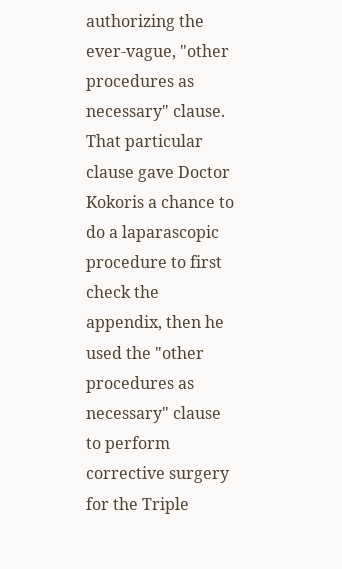authorizing the ever-vague, "other procedures as necessary" clause. That particular clause gave Doctor Kokoris a chance to do a laparascopic procedure to first check the appendix, then he used the "other procedures as necessary" clause to perform corrective surgery for the Triple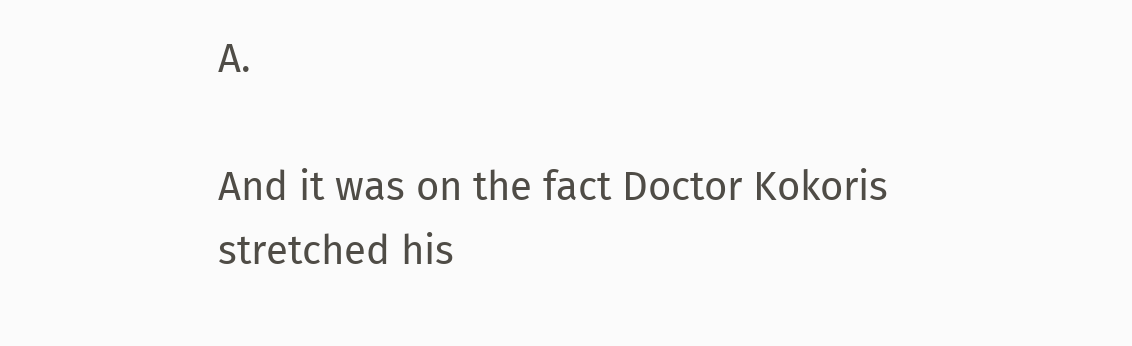A.

And it was on the fact Doctor Kokoris stretched his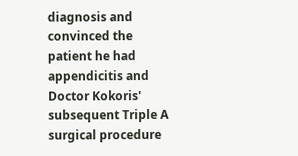diagnosis and convinced the patient he had appendicitis and Doctor Kokoris' subsequent Triple A surgical procedure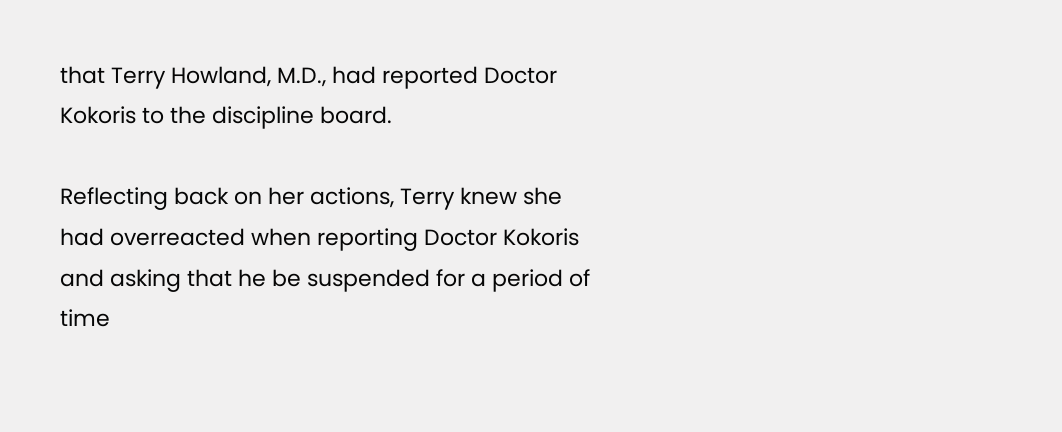that Terry Howland, M.D., had reported Doctor Kokoris to the discipline board.

Reflecting back on her actions, Terry knew she had overreacted when reporting Doctor Kokoris and asking that he be suspended for a period of time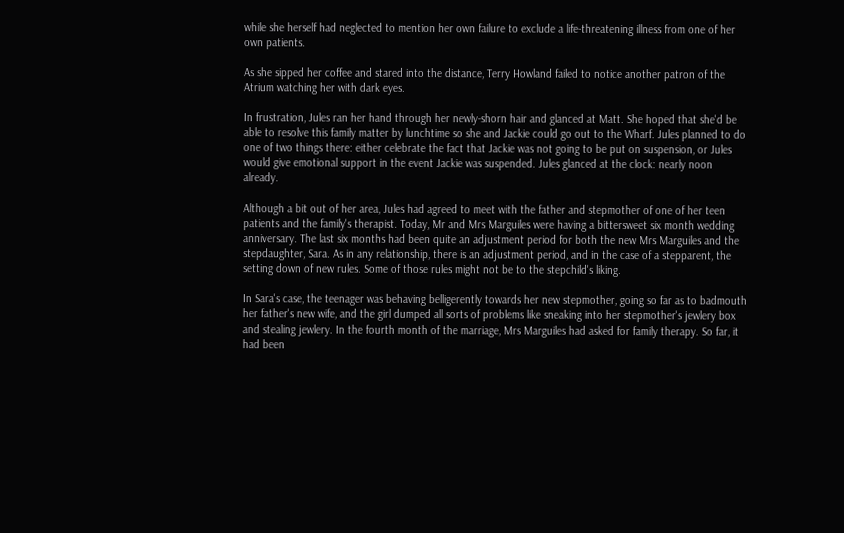while she herself had neglected to mention her own failure to exclude a life-threatening illness from one of her own patients.

As she sipped her coffee and stared into the distance, Terry Howland failed to notice another patron of the Atrium watching her with dark eyes.

In frustration, Jules ran her hand through her newly-shorn hair and glanced at Matt. She hoped that she'd be able to resolve this family matter by lunchtime so she and Jackie could go out to the Wharf. Jules planned to do one of two things there: either celebrate the fact that Jackie was not going to be put on suspension, or Jules would give emotional support in the event Jackie was suspended. Jules glanced at the clock: nearly noon already.

Although a bit out of her area, Jules had agreed to meet with the father and stepmother of one of her teen patients and the family's therapist. Today, Mr and Mrs Marguiles were having a bittersweet six month wedding anniversary. The last six months had been quite an adjustment period for both the new Mrs Marguiles and the stepdaughter, Sara. As in any relationship, there is an adjustment period, and in the case of a stepparent, the setting down of new rules. Some of those rules might not be to the stepchild's liking.

In Sara's case, the teenager was behaving belligerently towards her new stepmother, going so far as to badmouth her father's new wife, and the girl dumped all sorts of problems like sneaking into her stepmother's jewlery box and stealing jewlery. In the fourth month of the marriage, Mrs Marguiles had asked for family therapy. So far, it had been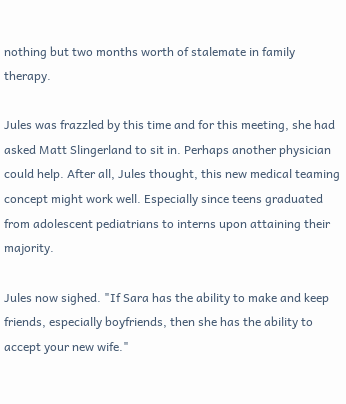nothing but two months worth of stalemate in family therapy.

Jules was frazzled by this time and for this meeting, she had asked Matt Slingerland to sit in. Perhaps another physician could help. After all, Jules thought, this new medical teaming concept might work well. Especially since teens graduated from adolescent pediatrians to interns upon attaining their majority.

Jules now sighed. "If Sara has the ability to make and keep friends, especially boyfriends, then she has the ability to accept your new wife."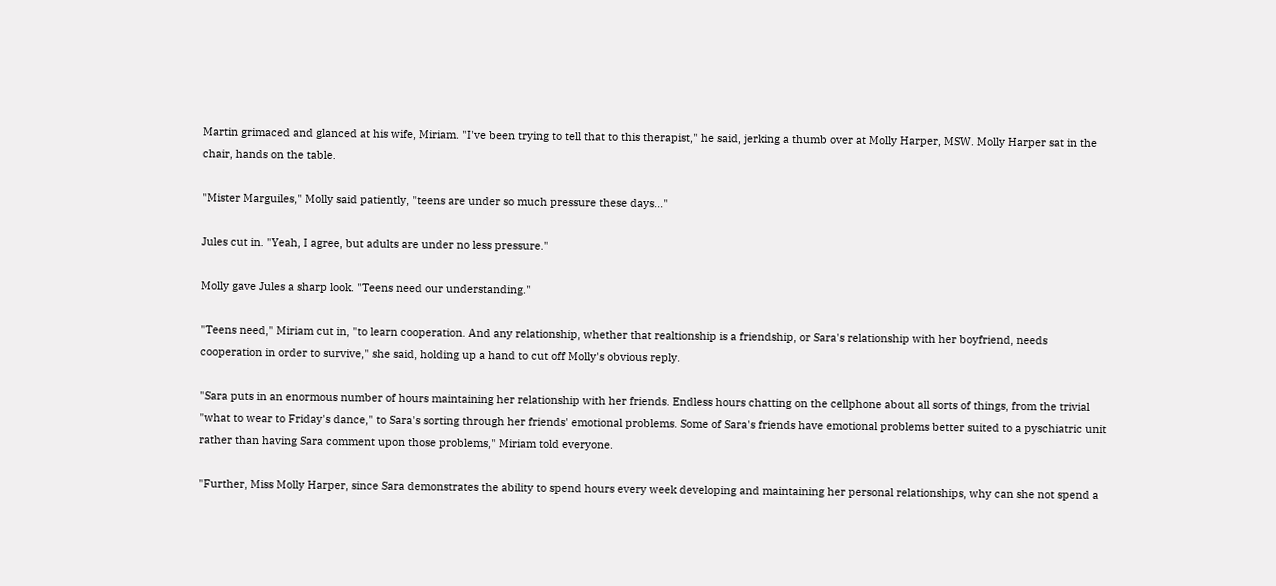Martin grimaced and glanced at his wife, Miriam. "I've been trying to tell that to this therapist," he said, jerking a thumb over at Molly Harper, MSW. Molly Harper sat in the chair, hands on the table.

"Mister Marguiles," Molly said patiently, "teens are under so much pressure these days..."

Jules cut in. "Yeah, I agree, but adults are under no less pressure."

Molly gave Jules a sharp look. "Teens need our understanding."

"Teens need," Miriam cut in, "to learn cooperation. And any relationship, whether that realtionship is a friendship, or Sara's relationship with her boyfriend, needs cooperation in order to survive," she said, holding up a hand to cut off Molly's obvious reply.

"Sara puts in an enormous number of hours maintaining her relationship with her friends. Endless hours chatting on the cellphone about all sorts of things, from the trivial "what to wear to Friday's dance," to Sara's sorting through her friends' emotional problems. Some of Sara's friends have emotional problems better suited to a pyschiatric unit rather than having Sara comment upon those problems," Miriam told everyone.

"Further, Miss Molly Harper, since Sara demonstrates the ability to spend hours every week developing and maintaining her personal relationships, why can she not spend a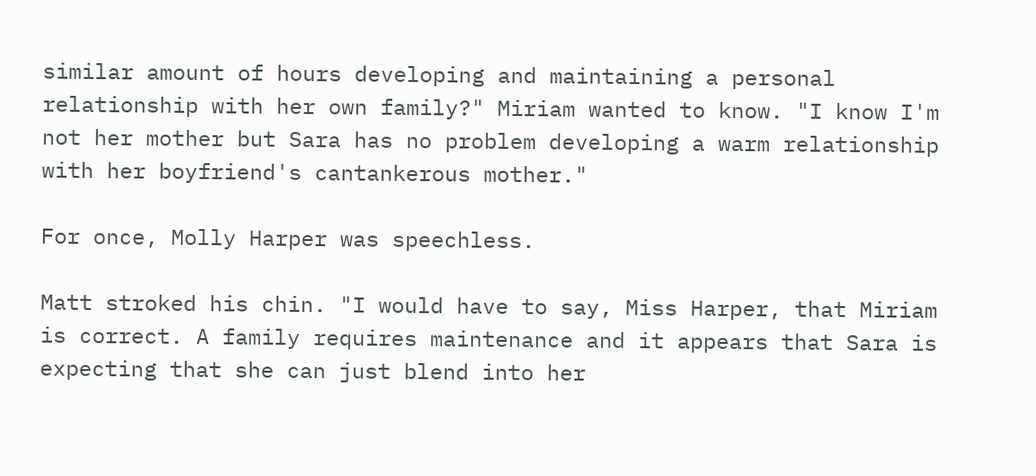similar amount of hours developing and maintaining a personal relationship with her own family?" Miriam wanted to know. "I know I'm not her mother but Sara has no problem developing a warm relationship with her boyfriend's cantankerous mother."

For once, Molly Harper was speechless.

Matt stroked his chin. "I would have to say, Miss Harper, that Miriam is correct. A family requires maintenance and it appears that Sara is expecting that she can just blend into her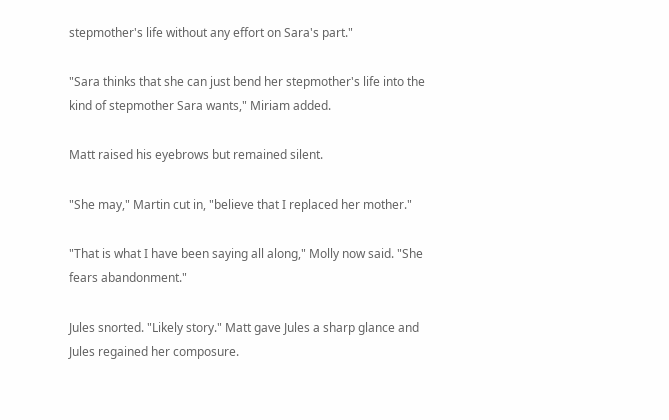stepmother's life without any effort on Sara's part."

"Sara thinks that she can just bend her stepmother's life into the kind of stepmother Sara wants," Miriam added.

Matt raised his eyebrows but remained silent.

"She may," Martin cut in, "believe that I replaced her mother."

"That is what I have been saying all along," Molly now said. "She fears abandonment."

Jules snorted. "Likely story." Matt gave Jules a sharp glance and Jules regained her composure.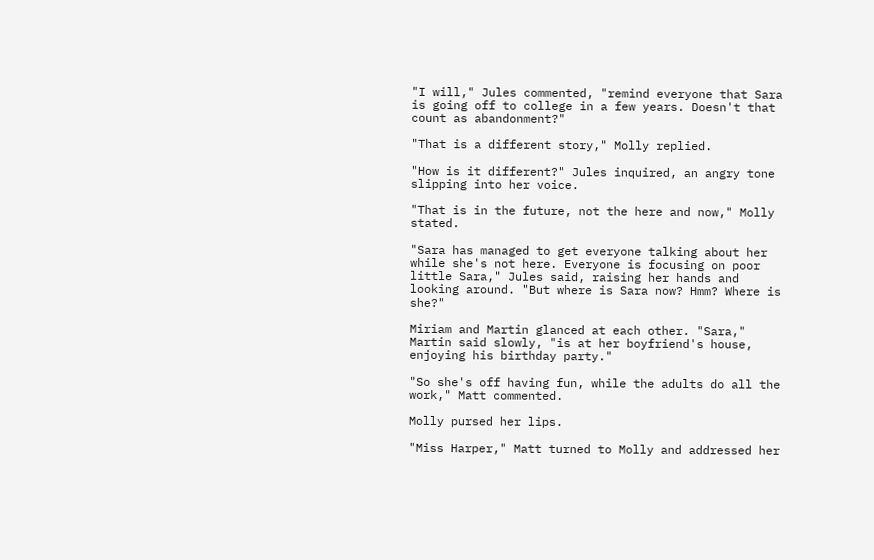"I will," Jules commented, "remind everyone that Sara is going off to college in a few years. Doesn't that count as abandonment?"

"That is a different story," Molly replied.

"How is it different?" Jules inquired, an angry tone slipping into her voice.

"That is in the future, not the here and now," Molly stated.

"Sara has managed to get everyone talking about her while she's not here. Everyone is focusing on poor little Sara," Jules said, raising her hands and looking around. "But where is Sara now? Hmm? Where is she?"

Miriam and Martin glanced at each other. "Sara," Martin said slowly, "is at her boyfriend's house, enjoying his birthday party."

"So she's off having fun, while the adults do all the work," Matt commented.

Molly pursed her lips.

"Miss Harper," Matt turned to Molly and addressed her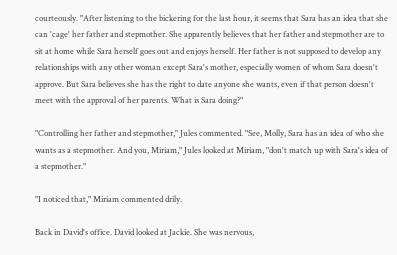courteously. "After listening to the bickering for the last hour, it seems that Sara has an idea that she can 'cage' her father and stepmother. She apparently believes that her father and stepmother are to sit at home while Sara herself goes out and enjoys herself. Her father is not supposed to develop any relationships with any other woman except Sara's mother, especially women of whom Sara doesn't approve. But Sara believes she has the right to date anyone she wants, even if that person doesn't meet with the approval of her parents. What is Sara doing?"

"Controlling her father and stepmother," Jules commented. "See, Molly, Sara has an idea of who she wants as a stepmother. And you, Miriam," Jules looked at Miriam, "don't match up with Sara's idea of a stepmother."

"I noticed that," Miriam commented drily.

Back in David's office. David looked at Jackie. She was nervous,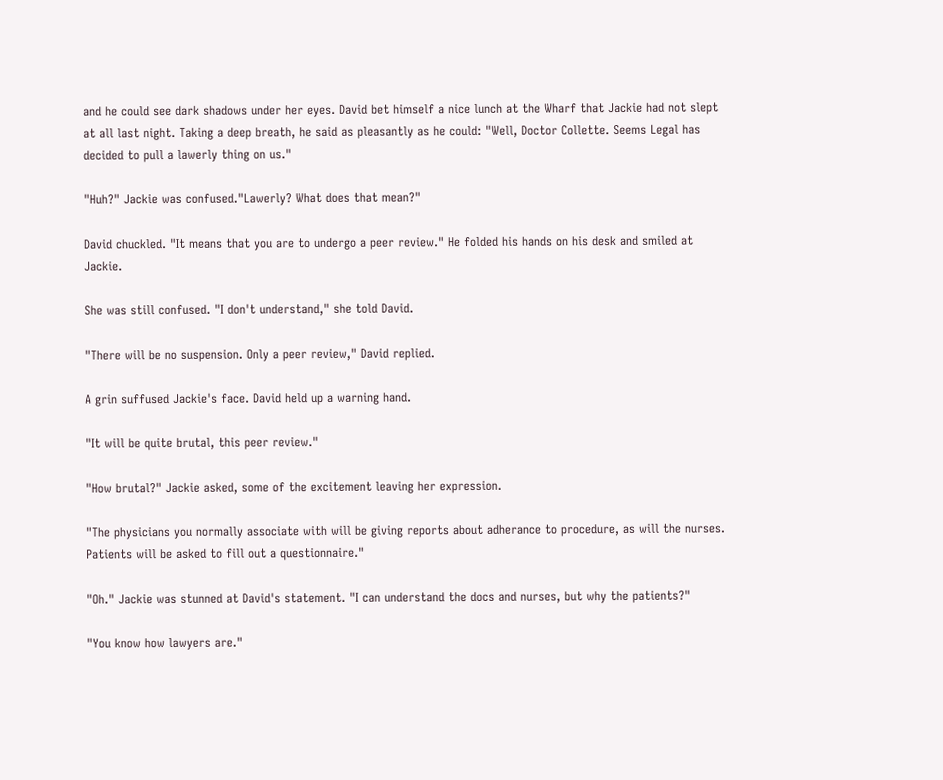and he could see dark shadows under her eyes. David bet himself a nice lunch at the Wharf that Jackie had not slept at all last night. Taking a deep breath, he said as pleasantly as he could: "Well, Doctor Collette. Seems Legal has decided to pull a lawerly thing on us."

"Huh?" Jackie was confused."Lawerly? What does that mean?"

David chuckled. "It means that you are to undergo a peer review." He folded his hands on his desk and smiled at Jackie.

She was still confused. "I don't understand," she told David.

"There will be no suspension. Only a peer review," David replied.

A grin suffused Jackie's face. David held up a warning hand.

"It will be quite brutal, this peer review."

"How brutal?" Jackie asked, some of the excitement leaving her expression.

"The physicians you normally associate with will be giving reports about adherance to procedure, as will the nurses. Patients will be asked to fill out a questionnaire."

"Oh." Jackie was stunned at David's statement. "I can understand the docs and nurses, but why the patients?"

"You know how lawyers are."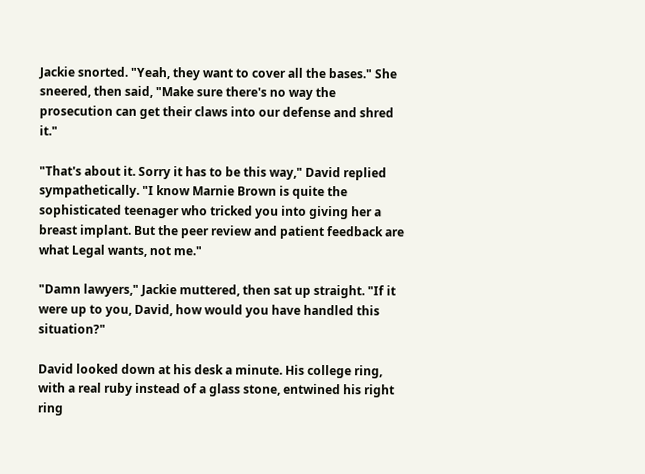Jackie snorted. "Yeah, they want to cover all the bases." She sneered, then said, "Make sure there's no way the prosecution can get their claws into our defense and shred it."

"That's about it. Sorry it has to be this way," David replied sympathetically. "I know Marnie Brown is quite the sophisticated teenager who tricked you into giving her a breast implant. But the peer review and patient feedback are what Legal wants, not me."

"Damn lawyers," Jackie muttered, then sat up straight. "If it were up to you, David, how would you have handled this situation?"

David looked down at his desk a minute. His college ring, with a real ruby instead of a glass stone, entwined his right ring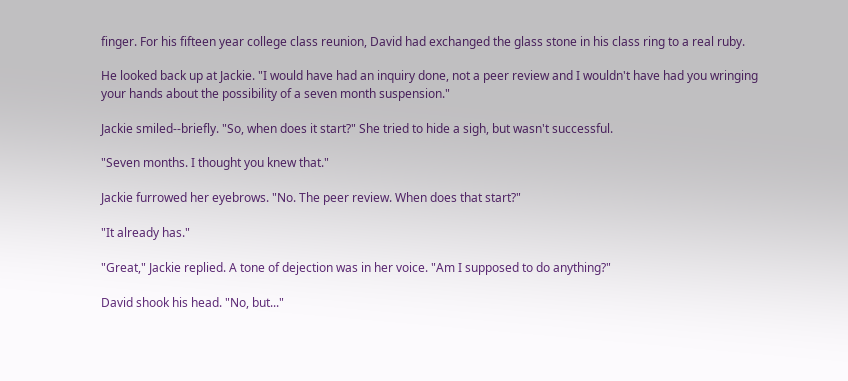finger. For his fifteen year college class reunion, David had exchanged the glass stone in his class ring to a real ruby.

He looked back up at Jackie. "I would have had an inquiry done, not a peer review and I wouldn't have had you wringing your hands about the possibility of a seven month suspension."

Jackie smiled--briefly. "So, when does it start?" She tried to hide a sigh, but wasn't successful.

"Seven months. I thought you knew that."

Jackie furrowed her eyebrows. "No. The peer review. When does that start?"

"It already has."

"Great," Jackie replied. A tone of dejection was in her voice. "Am I supposed to do anything?"

David shook his head. "No, but..."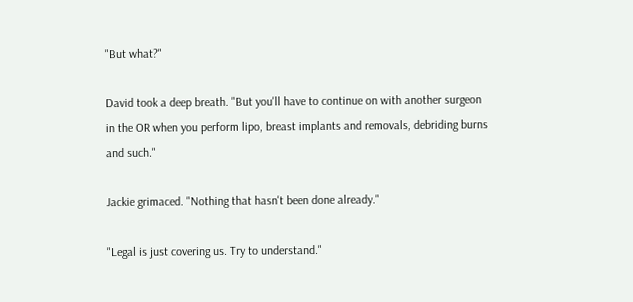"But what?"

David took a deep breath. "But you'll have to continue on with another surgeon in the OR when you perform lipo, breast implants and removals, debriding burns and such."

Jackie grimaced. "Nothing that hasn't been done already."

"Legal is just covering us. Try to understand."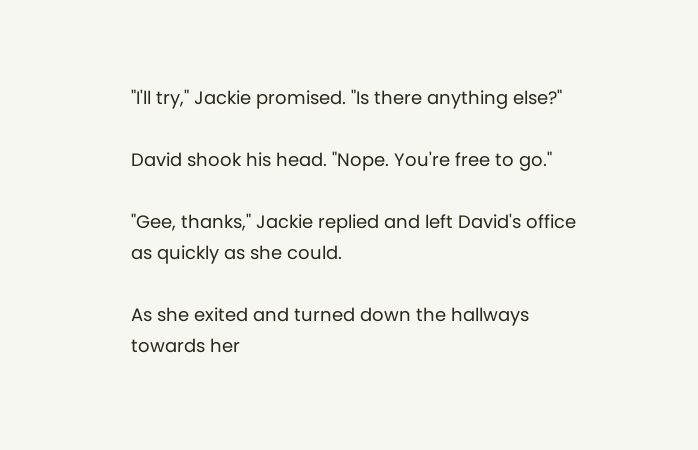"I'll try," Jackie promised. "Is there anything else?"

David shook his head. "Nope. You're free to go."

"Gee, thanks," Jackie replied and left David's office as quickly as she could.

As she exited and turned down the hallways towards her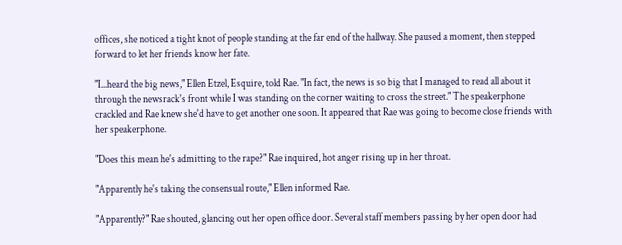offices, she noticed a tight knot of people standing at the far end of the hallway. She paused a moment, then stepped forward to let her friends know her fate.

"I...heard the big news," Ellen Etzel, Esquire, told Rae. "In fact, the news is so big that I managed to read all about it through the newsrack's front while I was standing on the corner waiting to cross the street." The speakerphone crackled and Rae knew she'd have to get another one soon. It appeared that Rae was going to become close friends with her speakerphone.

"Does this mean he's admitting to the rape?" Rae inquired, hot anger rising up in her throat.

"Apparently he's taking the consensual route," Ellen informed Rae.

"Apparently?" Rae shouted, glancing out her open office door. Several staff members passing by her open door had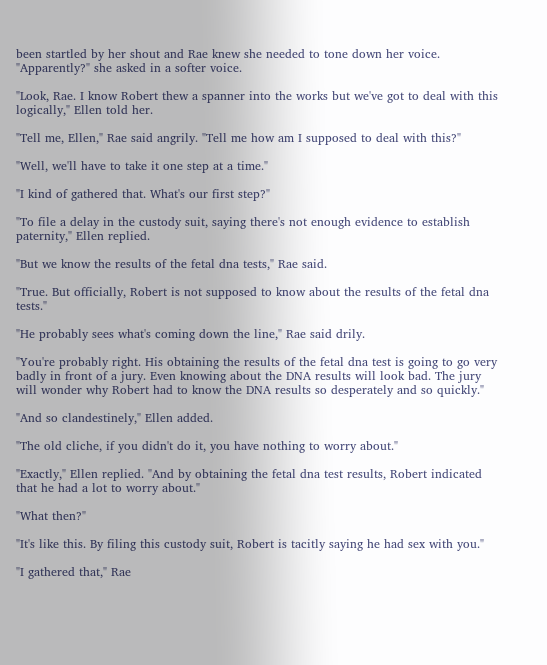been startled by her shout and Rae knew she needed to tone down her voice. "Apparently?" she asked in a softer voice.

"Look, Rae. I know Robert thew a spanner into the works but we've got to deal with this logically," Ellen told her.

"Tell me, Ellen," Rae said angrily. "Tell me how am I supposed to deal with this?"

"Well, we'll have to take it one step at a time."

"I kind of gathered that. What's our first step?"

"To file a delay in the custody suit, saying there's not enough evidence to establish paternity," Ellen replied.

"But we know the results of the fetal dna tests," Rae said.

"True. But officially, Robert is not supposed to know about the results of the fetal dna tests."

"He probably sees what's coming down the line," Rae said drily.

"You're probably right. His obtaining the results of the fetal dna test is going to go very badly in front of a jury. Even knowing about the DNA results will look bad. The jury will wonder why Robert had to know the DNA results so desperately and so quickly."

"And so clandestinely," Ellen added.

"The old cliche, if you didn't do it, you have nothing to worry about."

"Exactly," Ellen replied. "And by obtaining the fetal dna test results, Robert indicated that he had a lot to worry about."

"What then?"

"It's like this. By filing this custody suit, Robert is tacitly saying he had sex with you."

"I gathered that," Rae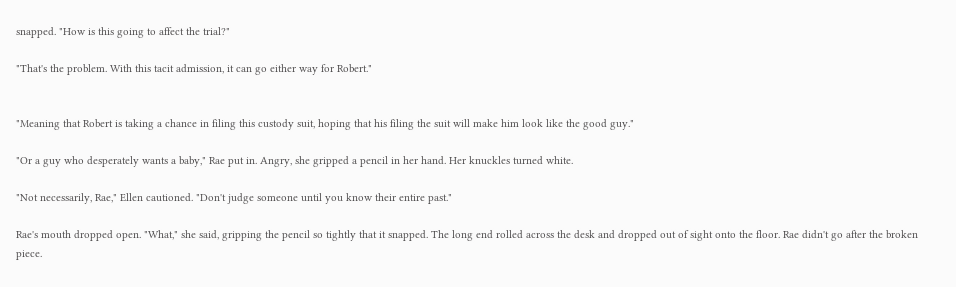snapped. "How is this going to affect the trial?"

"That's the problem. With this tacit admission, it can go either way for Robert."


"Meaning that Robert is taking a chance in filing this custody suit, hoping that his filing the suit will make him look like the good guy."

"Or a guy who desperately wants a baby," Rae put in. Angry, she gripped a pencil in her hand. Her knuckles turned white.

"Not necessarily, Rae," Ellen cautioned. "Don't judge someone until you know their entire past."

Rae's mouth dropped open. "What," she said, gripping the pencil so tightly that it snapped. The long end rolled across the desk and dropped out of sight onto the floor. Rae didn't go after the broken piece.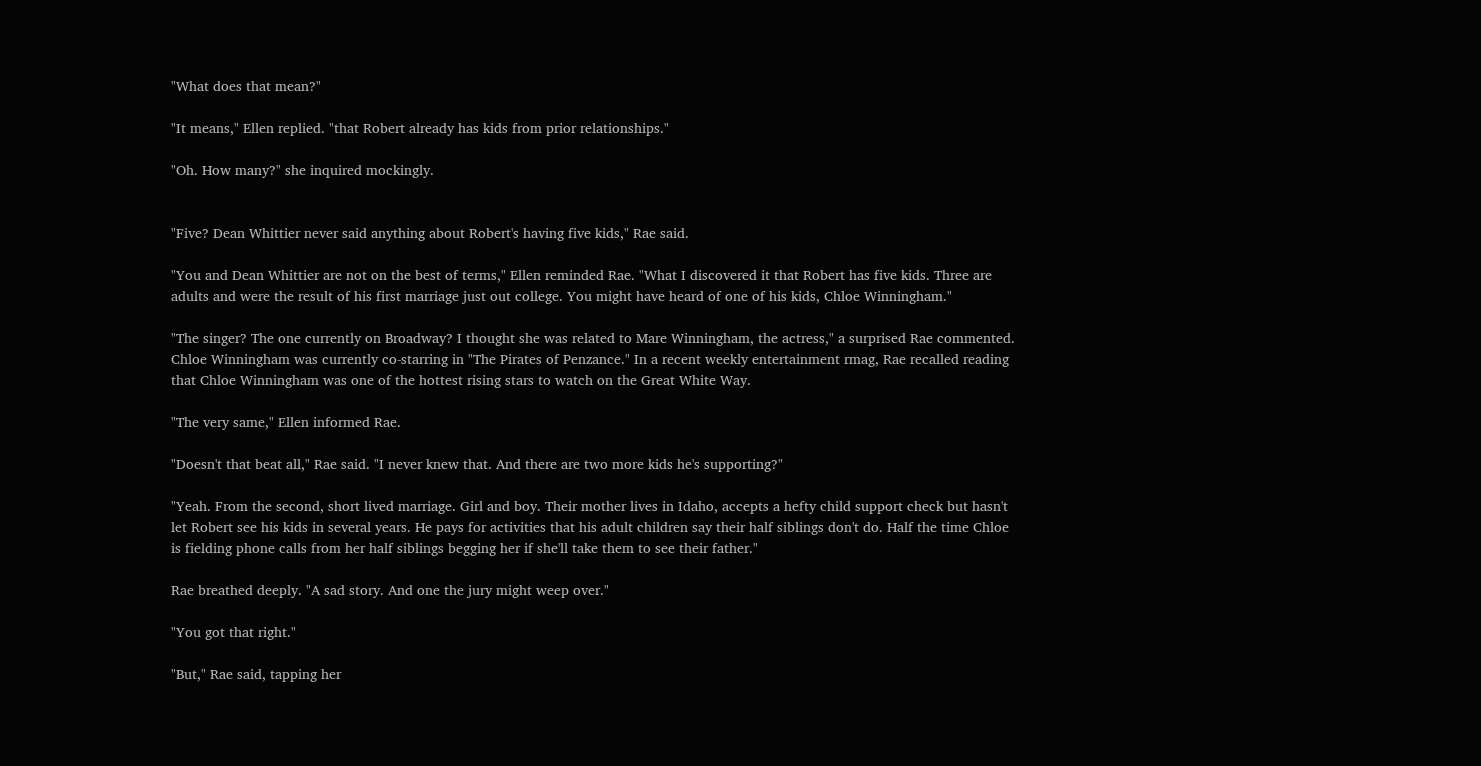"What does that mean?"

"It means," Ellen replied. "that Robert already has kids from prior relationships."

"Oh. How many?" she inquired mockingly.


"Five? Dean Whittier never said anything about Robert's having five kids," Rae said.

"You and Dean Whittier are not on the best of terms," Ellen reminded Rae. "What I discovered it that Robert has five kids. Three are adults and were the result of his first marriage just out college. You might have heard of one of his kids, Chloe Winningham."

"The singer? The one currently on Broadway? I thought she was related to Mare Winningham, the actress," a surprised Rae commented. Chloe Winningham was currently co-starring in "The Pirates of Penzance." In a recent weekly entertainment rmag, Rae recalled reading that Chloe Winningham was one of the hottest rising stars to watch on the Great White Way.

"The very same," Ellen informed Rae.

"Doesn't that beat all," Rae said. "I never knew that. And there are two more kids he's supporting?"

"Yeah. From the second, short lived marriage. Girl and boy. Their mother lives in Idaho, accepts a hefty child support check but hasn't let Robert see his kids in several years. He pays for activities that his adult children say their half siblings don't do. Half the time Chloe is fielding phone calls from her half siblings begging her if she'll take them to see their father."

Rae breathed deeply. "A sad story. And one the jury might weep over."

"You got that right."

"But," Rae said, tapping her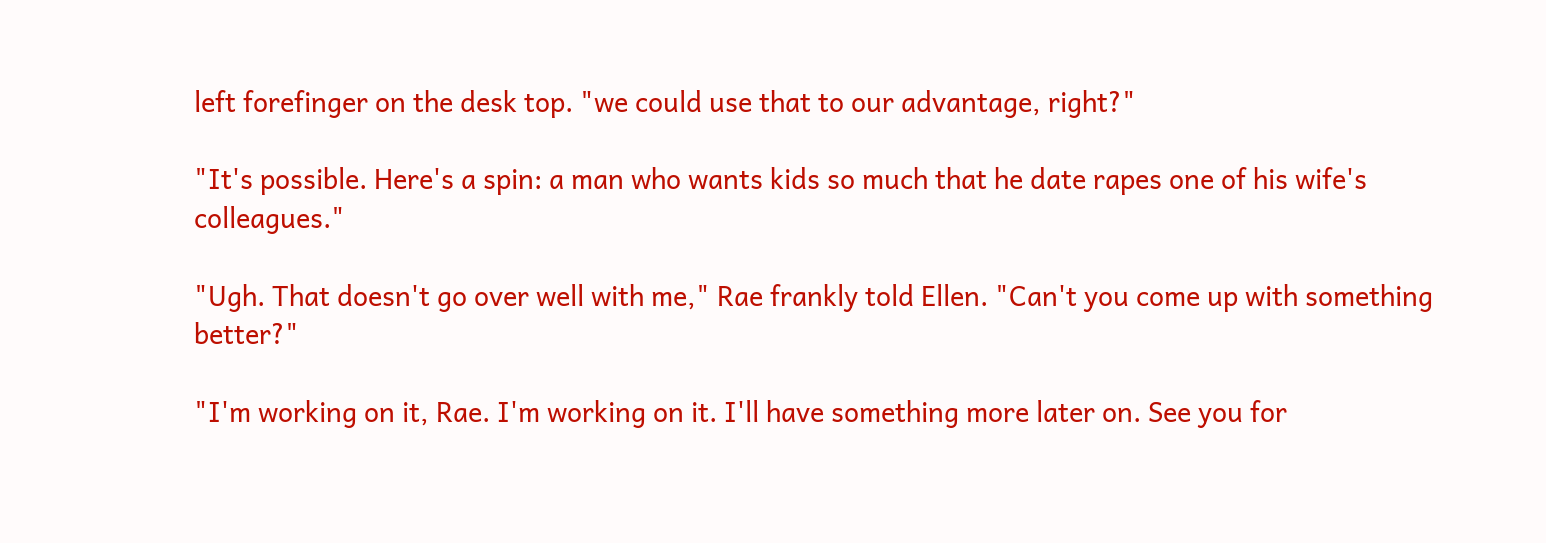left forefinger on the desk top. "we could use that to our advantage, right?"

"It's possible. Here's a spin: a man who wants kids so much that he date rapes one of his wife's colleagues."

"Ugh. That doesn't go over well with me," Rae frankly told Ellen. "Can't you come up with something better?"

"I'm working on it, Rae. I'm working on it. I'll have something more later on. See you for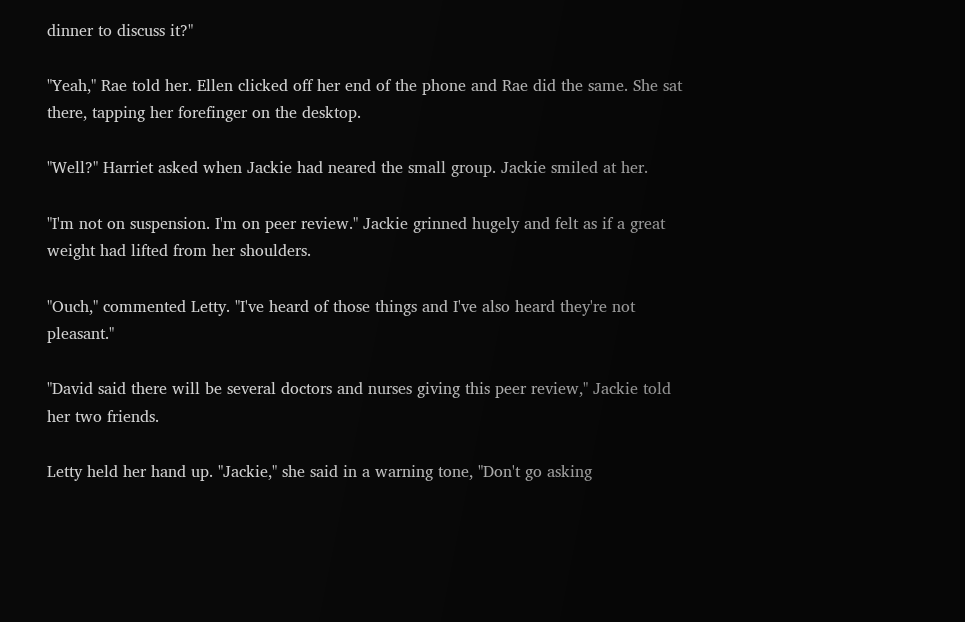dinner to discuss it?"

"Yeah," Rae told her. Ellen clicked off her end of the phone and Rae did the same. She sat there, tapping her forefinger on the desktop.

"Well?" Harriet asked when Jackie had neared the small group. Jackie smiled at her.

"I'm not on suspension. I'm on peer review." Jackie grinned hugely and felt as if a great weight had lifted from her shoulders.

"Ouch," commented Letty. "I've heard of those things and I've also heard they're not pleasant."

"David said there will be several doctors and nurses giving this peer review," Jackie told her two friends.

Letty held her hand up. "Jackie," she said in a warning tone, "Don't go asking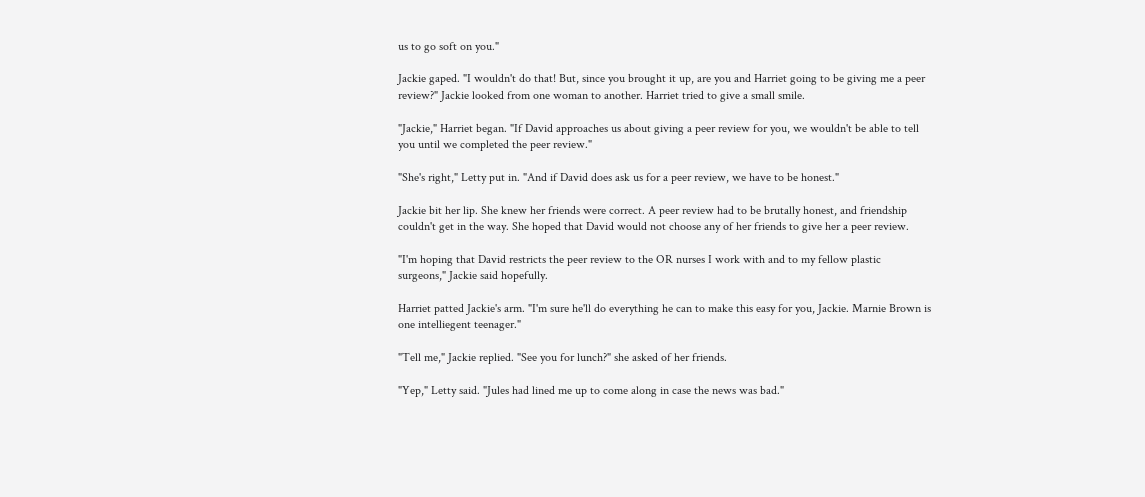us to go soft on you."

Jackie gaped. "I wouldn't do that! But, since you brought it up, are you and Harriet going to be giving me a peer review?" Jackie looked from one woman to another. Harriet tried to give a small smile.

"Jackie," Harriet began. "If David approaches us about giving a peer review for you, we wouldn't be able to tell you until we completed the peer review."

"She's right," Letty put in. "And if David does ask us for a peer review, we have to be honest."

Jackie bit her lip. She knew her friends were correct. A peer review had to be brutally honest, and friendship couldn't get in the way. She hoped that David would not choose any of her friends to give her a peer review.

"I'm hoping that David restricts the peer review to the OR nurses I work with and to my fellow plastic surgeons," Jackie said hopefully.

Harriet patted Jackie's arm. "I'm sure he'll do everything he can to make this easy for you, Jackie. Marnie Brown is one intelliegent teenager."

"Tell me," Jackie replied. "See you for lunch?" she asked of her friends.

"Yep," Letty said. "Jules had lined me up to come along in case the news was bad."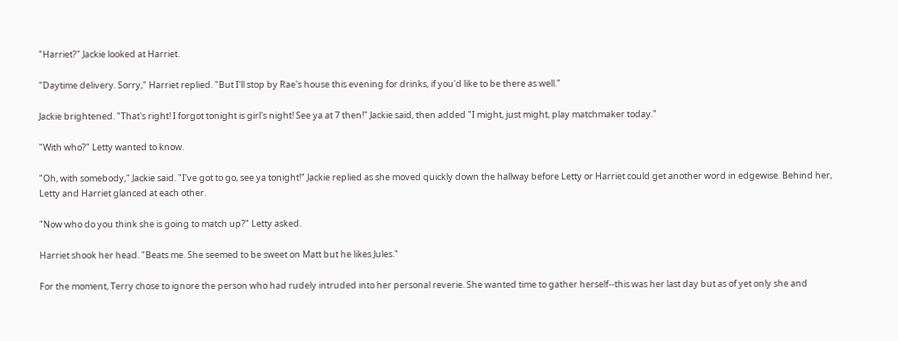"Harriet?" Jackie looked at Harriet.

"Daytime delivery. Sorry," Harriet replied. "But I'll stop by Rae's house this evening for drinks, if you'd like to be there as well."

Jackie brightened. "That's right! I forgot tonight is girl's night! See ya at 7 then!" Jackie said, then added "I might, just might, play matchmaker today."

"With who?" Letty wanted to know.

"Oh, with somebody," Jackie said. "I've got to go, see ya tonight!" Jackie replied as she moved quickly down the hallway before Letty or Harriet could get another word in edgewise. Behind her, Letty and Harriet glanced at each other.

"Now who do you think she is going to match up?" Letty asked.

Harriet shook her head. "Beats me. She seemed to be sweet on Matt but he likes Jules."

For the moment, Terry chose to ignore the person who had rudely intruded into her personal reverie. She wanted time to gather herself--this was her last day but as of yet only she and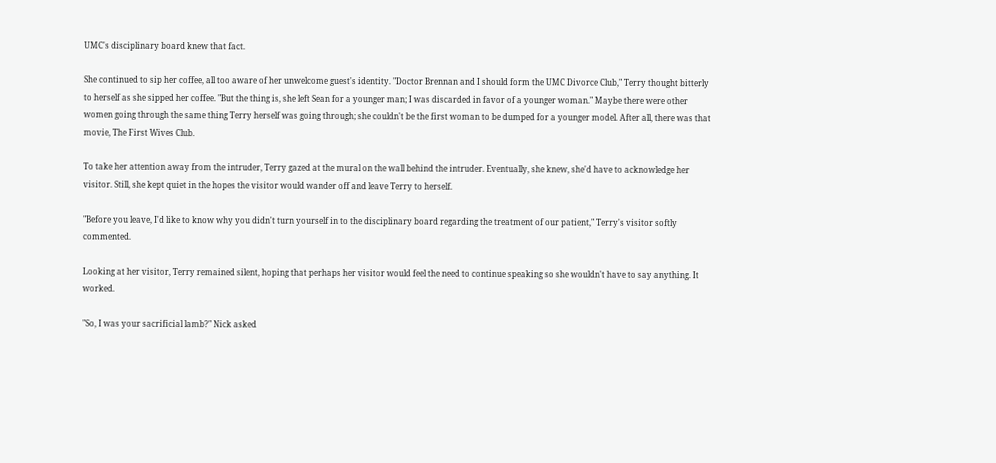UMC's disciplinary board knew that fact.

She continued to sip her coffee, all too aware of her unwelcome guest's identity. "Doctor Brennan and I should form the UMC Divorce Club," Terry thought bitterly to herself as she sipped her coffee. "But the thing is, she left Sean for a younger man; I was discarded in favor of a younger woman." Maybe there were other women going through the same thing Terry herself was going through; she couldn't be the first woman to be dumped for a younger model. After all, there was that movie, The First Wives Club.

To take her attention away from the intruder, Terry gazed at the mural on the wall behind the intruder. Eventually, she knew, she'd have to acknowledge her visitor. Still, she kept quiet in the hopes the visitor would wander off and leave Terry to herself.

"Before you leave, I'd like to know why you didn't turn yourself in to the disciplinary board regarding the treatment of our patient," Terry's visitor softly commented.

Looking at her visitor, Terry remained silent, hoping that perhaps her visitor would feel the need to continue speaking so she wouldn't have to say anything. It worked.

"So, I was your sacrificial lamb?" Nick asked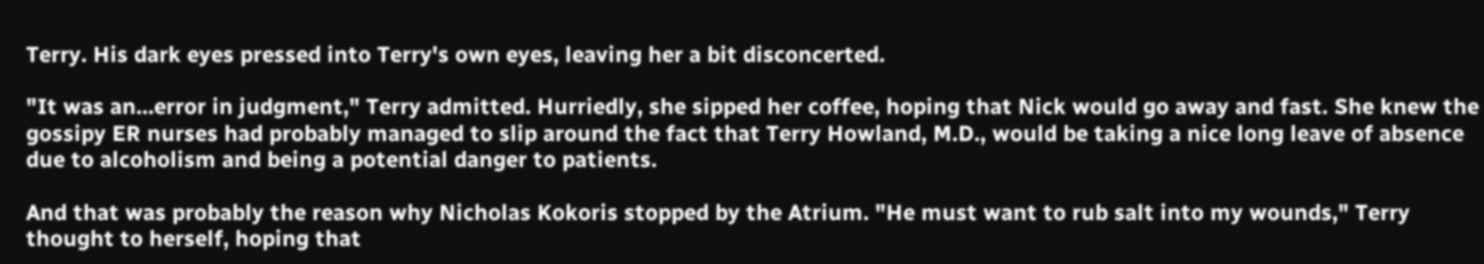Terry. His dark eyes pressed into Terry's own eyes, leaving her a bit disconcerted.

"It was an...error in judgment," Terry admitted. Hurriedly, she sipped her coffee, hoping that Nick would go away and fast. She knew the gossipy ER nurses had probably managed to slip around the fact that Terry Howland, M.D., would be taking a nice long leave of absence due to alcoholism and being a potential danger to patients.

And that was probably the reason why Nicholas Kokoris stopped by the Atrium. "He must want to rub salt into my wounds," Terry thought to herself, hoping that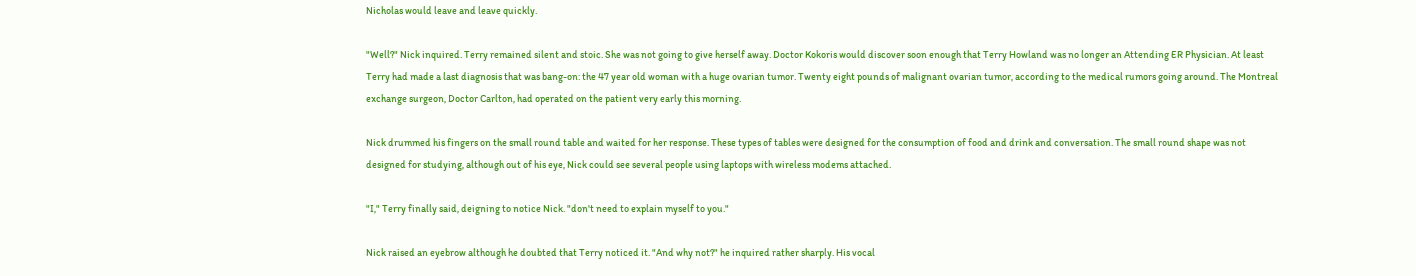Nicholas would leave and leave quickly.

"Well?" Nick inquired. Terry remained silent and stoic. She was not going to give herself away. Doctor Kokoris would discover soon enough that Terry Howland was no longer an Attending ER Physician. At least Terry had made a last diagnosis that was bang-on: the 47 year old woman with a huge ovarian tumor. Twenty eight pounds of malignant ovarian tumor, according to the medical rumors going around. The Montreal exchange surgeon, Doctor Carlton, had operated on the patient very early this morning.

Nick drummed his fingers on the small round table and waited for her response. These types of tables were designed for the consumption of food and drink and conversation. The small round shape was not designed for studying, although out of his eye, Nick could see several people using laptops with wireless modems attached.

"I," Terry finally said, deigning to notice Nick. "don't need to explain myself to you."

Nick raised an eyebrow although he doubted that Terry noticed it. "And why not?" he inquired rather sharply. His vocal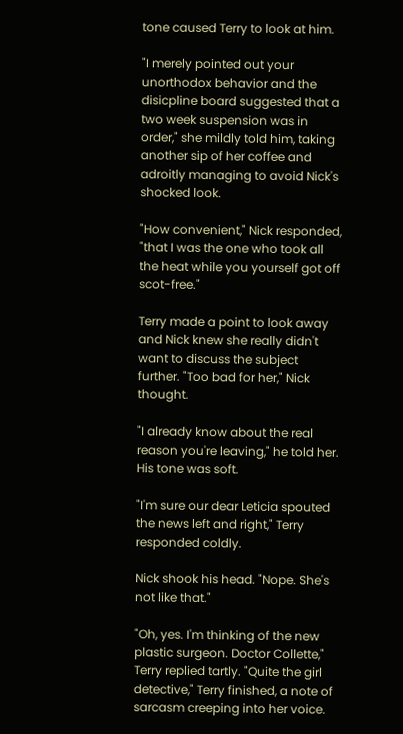tone caused Terry to look at him.

"I merely pointed out your unorthodox behavior and the disicpline board suggested that a two week suspension was in order," she mildly told him, taking another sip of her coffee and adroitly managing to avoid Nick's shocked look.

"How convenient," Nick responded, "that I was the one who took all the heat while you yourself got off scot-free."

Terry made a point to look away and Nick knew she really didn't want to discuss the subject further. "Too bad for her," Nick thought.

"I already know about the real reason you're leaving," he told her. His tone was soft.

"I'm sure our dear Leticia spouted the news left and right," Terry responded coldly.

Nick shook his head. "Nope. She's not like that."

"Oh, yes. I'm thinking of the new plastic surgeon. Doctor Collette," Terry replied tartly. "Quite the girl detective," Terry finished, a note of sarcasm creeping into her voice.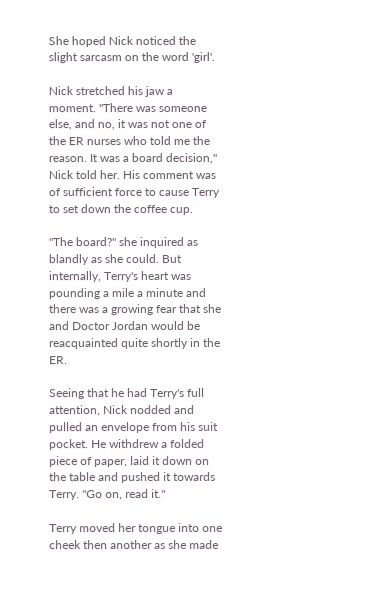She hoped Nick noticed the slight sarcasm on the word 'girl'.

Nick stretched his jaw a moment. "There was someone else, and no, it was not one of the ER nurses who told me the reason. It was a board decision," Nick told her. His comment was of sufficient force to cause Terry to set down the coffee cup.

"The board?" she inquired as blandly as she could. But internally, Terry's heart was pounding a mile a minute and there was a growing fear that she and Doctor Jordan would be reacquainted quite shortly in the ER.

Seeing that he had Terry's full attention, Nick nodded and pulled an envelope from his suit pocket. He withdrew a folded piece of paper, laid it down on the table and pushed it towards Terry. "Go on, read it."

Terry moved her tongue into one cheek then another as she made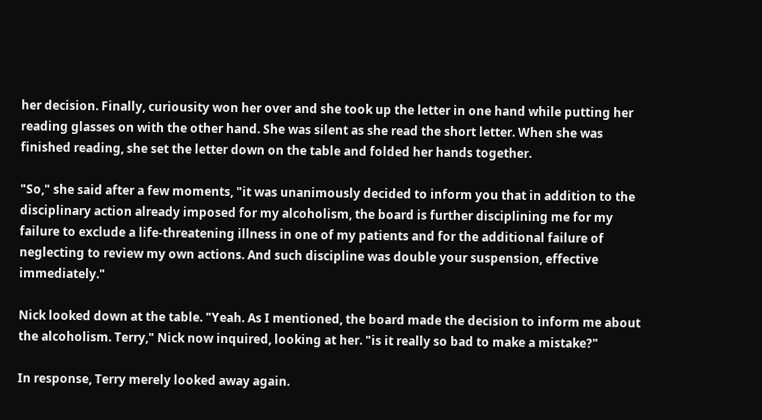her decision. Finally, curiousity won her over and she took up the letter in one hand while putting her reading glasses on with the other hand. She was silent as she read the short letter. When she was finished reading, she set the letter down on the table and folded her hands together.

"So," she said after a few moments, "it was unanimously decided to inform you that in addition to the disciplinary action already imposed for my alcoholism, the board is further disciplining me for my failure to exclude a life-threatening illness in one of my patients and for the additional failure of neglecting to review my own actions. And such discipline was double your suspension, effective immediately."

Nick looked down at the table. "Yeah. As I mentioned, the board made the decision to inform me about the alcoholism. Terry," Nick now inquired, looking at her. "is it really so bad to make a mistake?"

In response, Terry merely looked away again.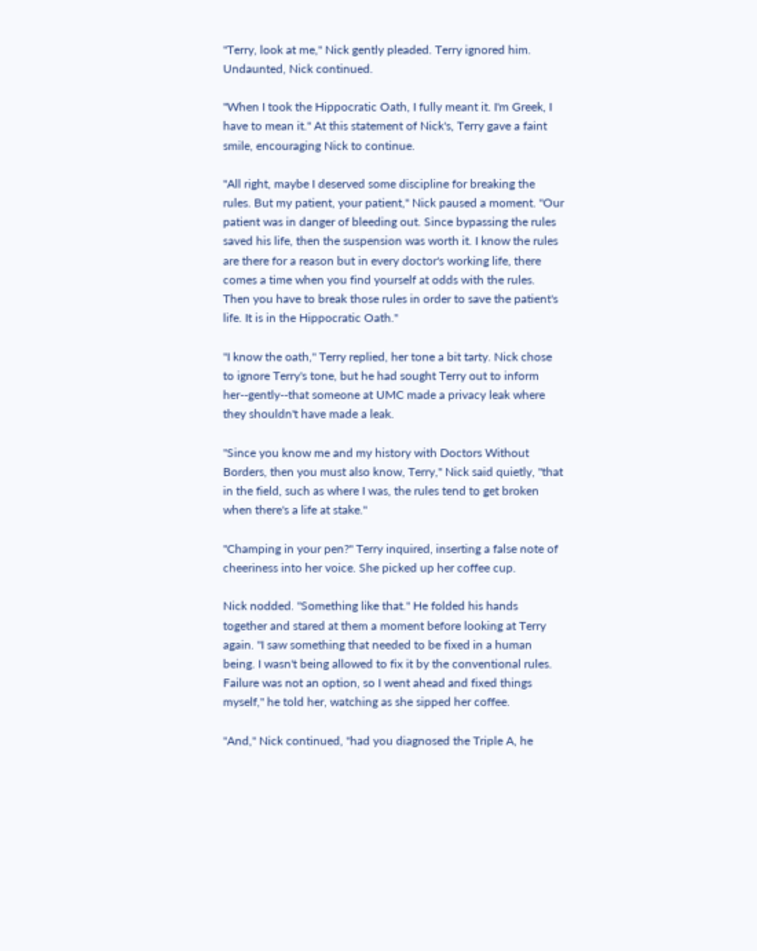"Terry, look at me," Nick gently pleaded. Terry ignored him. Undaunted, Nick continued.

"When I took the Hippocratic Oath, I fully meant it. I'm Greek, I have to mean it." At this statement of Nick's, Terry gave a faint smile, encouraging Nick to continue.

"All right, maybe I deserved some discipline for breaking the rules. But my patient, your patient," Nick paused a moment. "Our patient was in danger of bleeding out. Since bypassing the rules saved his life, then the suspension was worth it. I know the rules are there for a reason but in every doctor's working life, there comes a time when you find yourself at odds with the rules. Then you have to break those rules in order to save the patient's life. It is in the Hippocratic Oath."

"I know the oath," Terry replied, her tone a bit tarty. Nick chose to ignore Terry's tone, but he had sought Terry out to inform her--gently--that someone at UMC made a privacy leak where they shouldn't have made a leak.

"Since you know me and my history with Doctors Without Borders, then you must also know, Terry," Nick said quietly, "that in the field, such as where I was, the rules tend to get broken when there's a life at stake."

"Champing in your pen?" Terry inquired, inserting a false note of cheeriness into her voice. She picked up her coffee cup.

Nick nodded. "Something like that." He folded his hands together and stared at them a moment before looking at Terry again. "I saw something that needed to be fixed in a human being. I wasn't being allowed to fix it by the conventional rules. Failure was not an option, so I went ahead and fixed things myself," he told her, watching as she sipped her coffee.

"And," Nick continued, "had you diagnosed the Triple A, he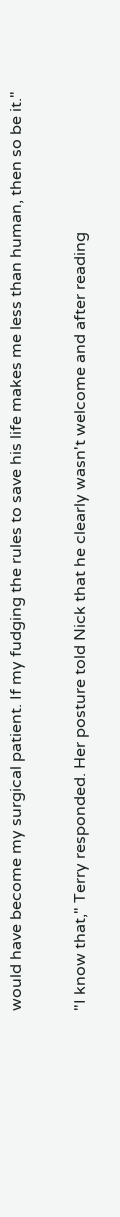would have become my surgical patient. If my fudging the rules to save his life makes me less than human, then so be it."

"I know that," Terry responded. Her posture told Nick that he clearly wasn't welcome and after reading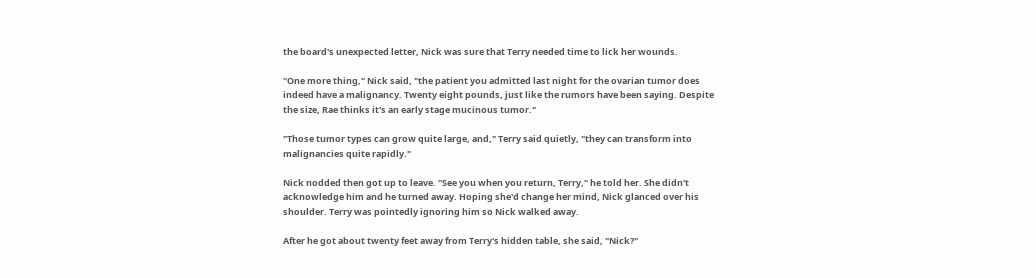the board's unexpected letter, Nick was sure that Terry needed time to lick her wounds.

"One more thing," Nick said, "the patient you admitted last night for the ovarian tumor does indeed have a malignancy. Twenty eight pounds, just like the rumors have been saying. Despite the size, Rae thinks it's an early stage mucinous tumor."

"Those tumor types can grow quite large, and," Terry said quietly, "they can transform into malignancies quite rapidly."

Nick nodded then got up to leave. "See you when you return, Terry," he told her. She didn't acknowledge him and he turned away. Hoping she'd change her mind, Nick glanced over his shoulder. Terry was pointedly ignoring him so Nick walked away.

After he got about twenty feet away from Terry's hidden table, she said, "Nick?"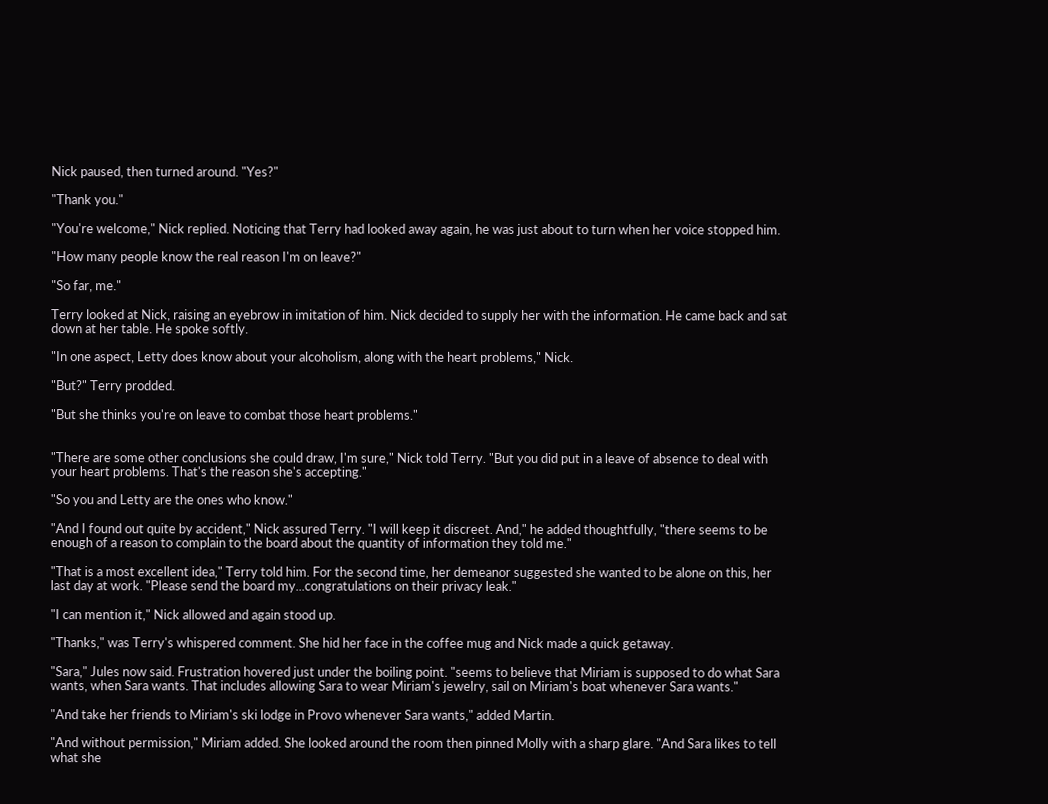Nick paused, then turned around. "Yes?"

"Thank you."

"You're welcome," Nick replied. Noticing that Terry had looked away again, he was just about to turn when her voice stopped him.

"How many people know the real reason I'm on leave?"

"So far, me."

Terry looked at Nick, raising an eyebrow in imitation of him. Nick decided to supply her with the information. He came back and sat down at her table. He spoke softly.

"In one aspect, Letty does know about your alcoholism, along with the heart problems," Nick.

"But?" Terry prodded.

"But she thinks you're on leave to combat those heart problems."


"There are some other conclusions she could draw, I'm sure," Nick told Terry. "But you did put in a leave of absence to deal with your heart problems. That's the reason she's accepting."

"So you and Letty are the ones who know."

"And I found out quite by accident," Nick assured Terry. "I will keep it discreet. And," he added thoughtfully, "there seems to be enough of a reason to complain to the board about the quantity of information they told me."

"That is a most excellent idea," Terry told him. For the second time, her demeanor suggested she wanted to be alone on this, her last day at work. "Please send the board my...congratulations on their privacy leak."

"I can mention it," Nick allowed and again stood up.

"Thanks," was Terry's whispered comment. She hid her face in the coffee mug and Nick made a quick getaway.

"Sara," Jules now said. Frustration hovered just under the boiling point. "seems to believe that Miriam is supposed to do what Sara wants, when Sara wants. That includes allowing Sara to wear Miriam's jewelry, sail on Miriam's boat whenever Sara wants."

"And take her friends to Miriam's ski lodge in Provo whenever Sara wants," added Martin.

"And without permission," Miriam added. She looked around the room then pinned Molly with a sharp glare. "And Sara likes to tell what she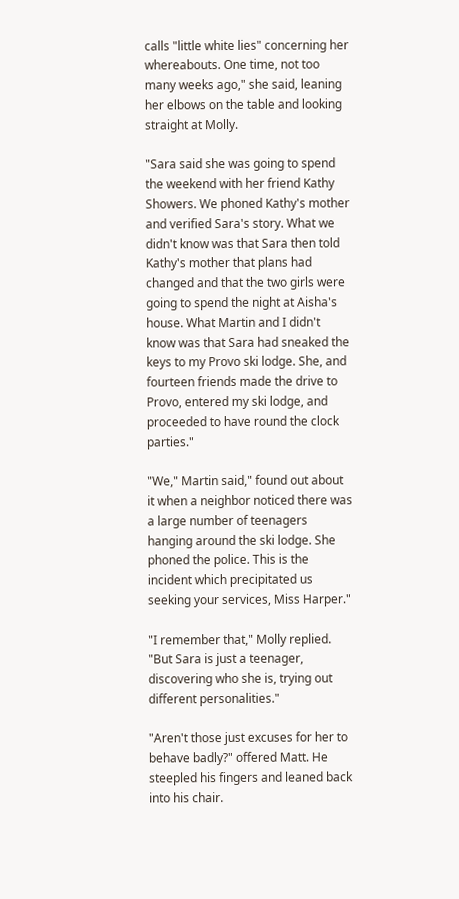calls "little white lies" concerning her whereabouts. One time, not too many weeks ago," she said, leaning her elbows on the table and looking straight at Molly.

"Sara said she was going to spend the weekend with her friend Kathy Showers. We phoned Kathy's mother and verified Sara's story. What we didn't know was that Sara then told Kathy's mother that plans had changed and that the two girls were going to spend the night at Aisha's house. What Martin and I didn't know was that Sara had sneaked the keys to my Provo ski lodge. She, and fourteen friends made the drive to Provo, entered my ski lodge, and proceeded to have round the clock parties."

"We," Martin said," found out about it when a neighbor noticed there was a large number of teenagers hanging around the ski lodge. She phoned the police. This is the incident which precipitated us seeking your services, Miss Harper."

"I remember that," Molly replied. "But Sara is just a teenager, discovering who she is, trying out different personalities."

"Aren't those just excuses for her to behave badly?" offered Matt. He steepled his fingers and leaned back into his chair.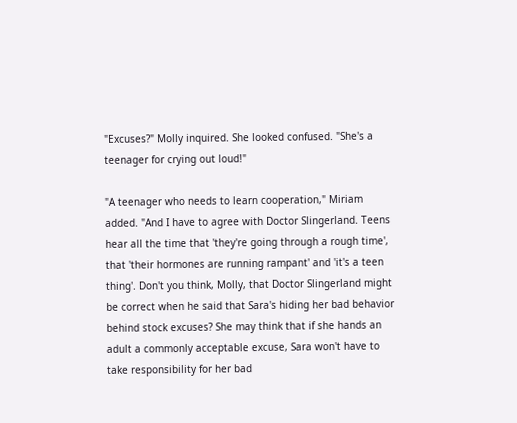"Excuses?" Molly inquired. She looked confused. "She's a teenager for crying out loud!"

"A teenager who needs to learn cooperation," Miriam added. "And I have to agree with Doctor Slingerland. Teens hear all the time that 'they're going through a rough time', that 'their hormones are running rampant' and 'it's a teen thing'. Don't you think, Molly, that Doctor Slingerland might be correct when he said that Sara's hiding her bad behavior behind stock excuses? She may think that if she hands an adult a commonly acceptable excuse, Sara won't have to take responsibility for her bad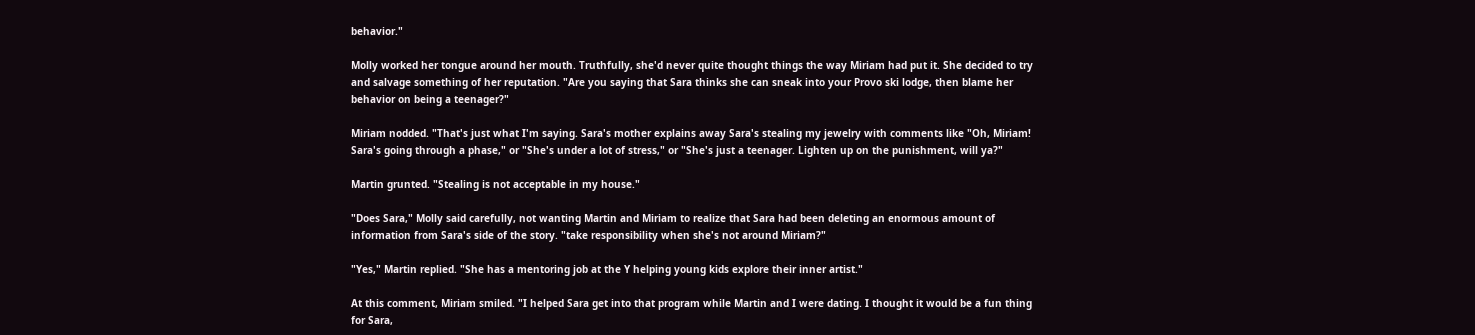behavior."

Molly worked her tongue around her mouth. Truthfully, she'd never quite thought things the way Miriam had put it. She decided to try and salvage something of her reputation. "Are you saying that Sara thinks she can sneak into your Provo ski lodge, then blame her behavior on being a teenager?"

Miriam nodded. "That's just what I'm saying. Sara's mother explains away Sara's stealing my jewelry with comments like "Oh, Miriam! Sara's going through a phase," or "She's under a lot of stress," or "She's just a teenager. Lighten up on the punishment, will ya?"

Martin grunted. "Stealing is not acceptable in my house."

"Does Sara," Molly said carefully, not wanting Martin and Miriam to realize that Sara had been deleting an enormous amount of information from Sara's side of the story. "take responsibility when she's not around Miriam?"

"Yes," Martin replied. "She has a mentoring job at the Y helping young kids explore their inner artist."

At this comment, Miriam smiled. "I helped Sara get into that program while Martin and I were dating. I thought it would be a fun thing for Sara,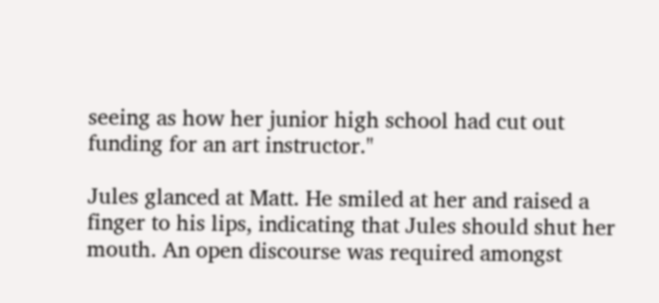seeing as how her junior high school had cut out funding for an art instructor."

Jules glanced at Matt. He smiled at her and raised a finger to his lips, indicating that Jules should shut her mouth. An open discourse was required amongst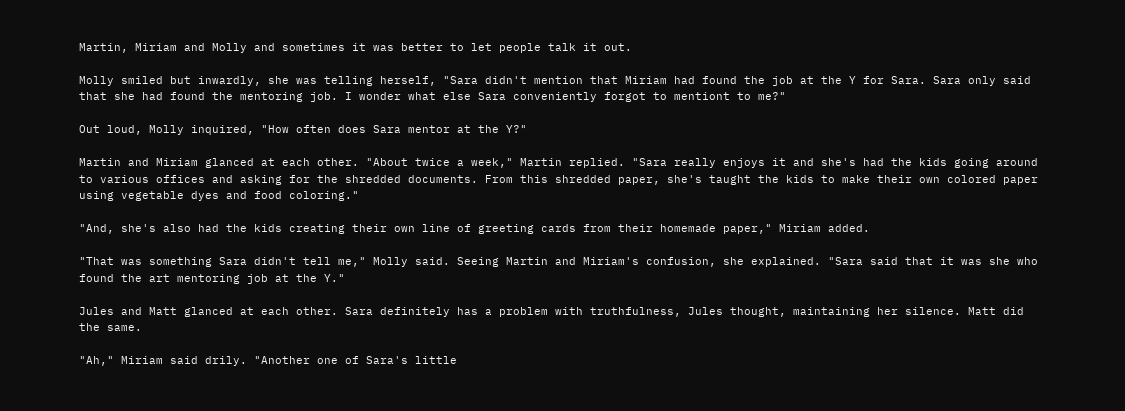Martin, Miriam and Molly and sometimes it was better to let people talk it out.

Molly smiled but inwardly, she was telling herself, "Sara didn't mention that Miriam had found the job at the Y for Sara. Sara only said that she had found the mentoring job. I wonder what else Sara conveniently forgot to mentiont to me?"

Out loud, Molly inquired, "How often does Sara mentor at the Y?"

Martin and Miriam glanced at each other. "About twice a week," Martin replied. "Sara really enjoys it and she's had the kids going around to various offices and asking for the shredded documents. From this shredded paper, she's taught the kids to make their own colored paper using vegetable dyes and food coloring."

"And, she's also had the kids creating their own line of greeting cards from their homemade paper," Miriam added.

"That was something Sara didn't tell me," Molly said. Seeing Martin and Miriam's confusion, she explained. "Sara said that it was she who found the art mentoring job at the Y."

Jules and Matt glanced at each other. Sara definitely has a problem with truthfulness, Jules thought, maintaining her silence. Matt did the same.

"Ah," Miriam said drily. "Another one of Sara's little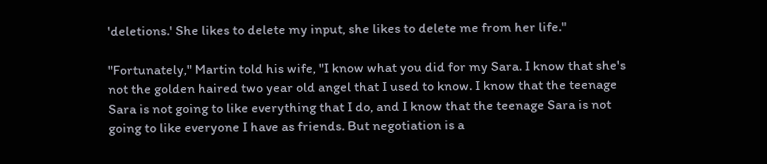'deletions.' She likes to delete my input, she likes to delete me from her life."

"Fortunately," Martin told his wife, "I know what you did for my Sara. I know that she's not the golden haired two year old angel that I used to know. I know that the teenage Sara is not going to like everything that I do, and I know that the teenage Sara is not going to like everyone I have as friends. But negotiation is a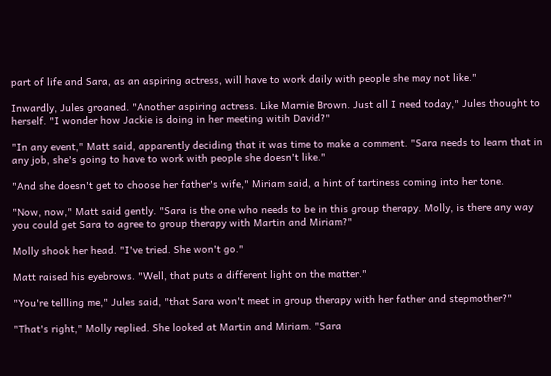part of life and Sara, as an aspiring actress, will have to work daily with people she may not like."

Inwardly, Jules groaned. "Another aspiring actress. Like Marnie Brown. Just all I need today," Jules thought to herself. "I wonder how Jackie is doing in her meeting witih David?"

"In any event," Matt said, apparently deciding that it was time to make a comment. "Sara needs to learn that in any job, she's going to have to work with people she doesn't like."

"And she doesn't get to choose her father's wife," Miriam said, a hint of tartiness coming into her tone.

"Now, now," Matt said gently. "Sara is the one who needs to be in this group therapy. Molly, is there any way you could get Sara to agree to group therapy with Martin and Miriam?"

Molly shook her head. "I've tried. She won't go."

Matt raised his eyebrows. "Well, that puts a different light on the matter."

"You're tellling me," Jules said, "that Sara won't meet in group therapy with her father and stepmother?"

"That's right," Molly replied. She looked at Martin and Miriam. "Sara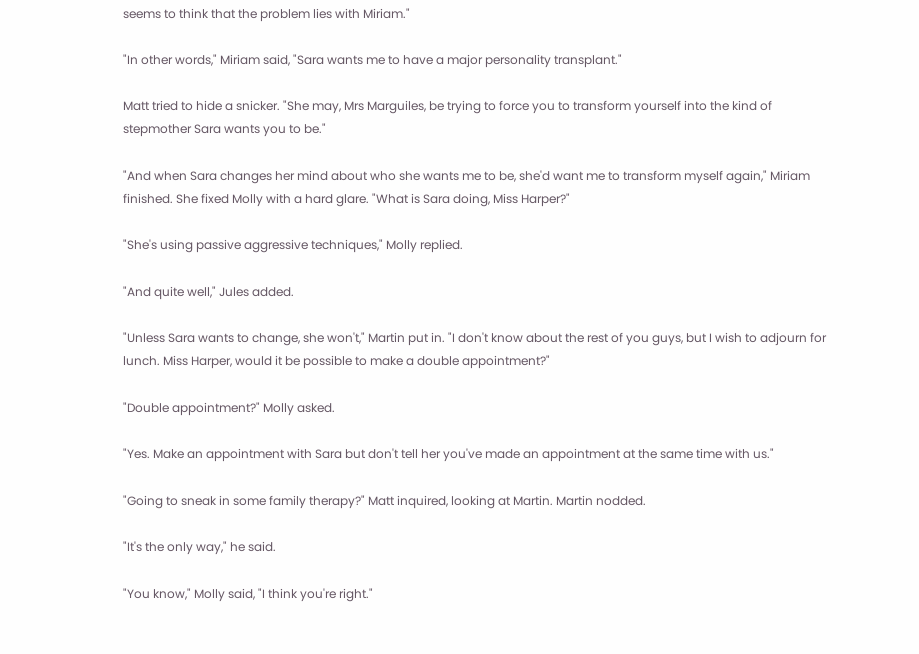seems to think that the problem lies with Miriam."

"In other words," Miriam said, "Sara wants me to have a major personality transplant."

Matt tried to hide a snicker. "She may, Mrs Marguiles, be trying to force you to transform yourself into the kind of stepmother Sara wants you to be."

"And when Sara changes her mind about who she wants me to be, she'd want me to transform myself again," Miriam finished. She fixed Molly with a hard glare. "What is Sara doing, Miss Harper?"

"She's using passive aggressive techniques," Molly replied.

"And quite well," Jules added.

"Unless Sara wants to change, she won't," Martin put in. "I don't know about the rest of you guys, but I wish to adjourn for lunch. Miss Harper, would it be possible to make a double appointment?"

"Double appointment?" Molly asked.

"Yes. Make an appointment with Sara but don't tell her you've made an appointment at the same time with us."

"Going to sneak in some family therapy?" Matt inquired, looking at Martin. Martin nodded.

"It's the only way," he said.

"You know," Molly said, "I think you're right."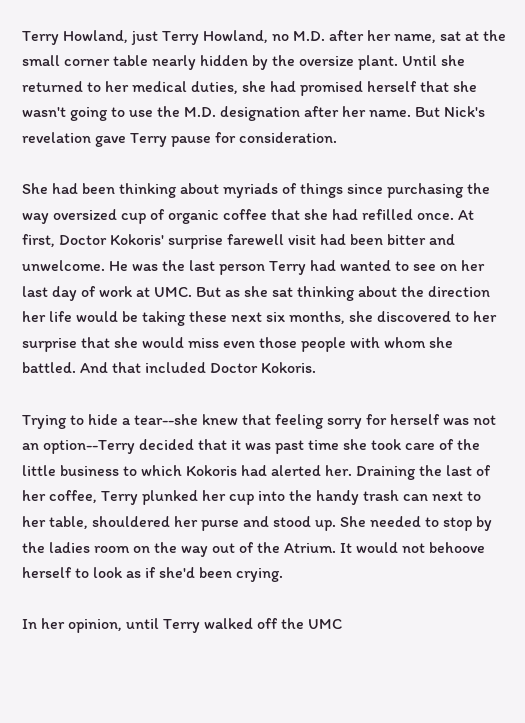Terry Howland, just Terry Howland, no M.D. after her name, sat at the small corner table nearly hidden by the oversize plant. Until she returned to her medical duties, she had promised herself that she wasn't going to use the M.D. designation after her name. But Nick's revelation gave Terry pause for consideration.

She had been thinking about myriads of things since purchasing the way oversized cup of organic coffee that she had refilled once. At first, Doctor Kokoris' surprise farewell visit had been bitter and unwelcome. He was the last person Terry had wanted to see on her last day of work at UMC. But as she sat thinking about the direction her life would be taking these next six months, she discovered to her surprise that she would miss even those people with whom she battled. And that included Doctor Kokoris.

Trying to hide a tear--she knew that feeling sorry for herself was not an option--Terry decided that it was past time she took care of the little business to which Kokoris had alerted her. Draining the last of her coffee, Terry plunked her cup into the handy trash can next to her table, shouldered her purse and stood up. She needed to stop by the ladies room on the way out of the Atrium. It would not behoove herself to look as if she'd been crying.

In her opinion, until Terry walked off the UMC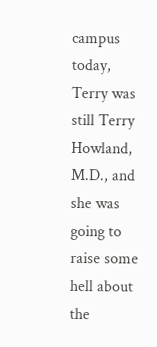campus today, Terry was still Terry Howland, M.D., and she was going to raise some hell about the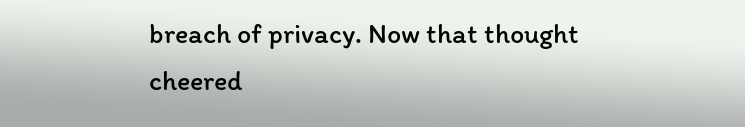breach of privacy. Now that thought cheered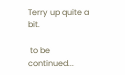Terry up quite a bit.

 to be continued...